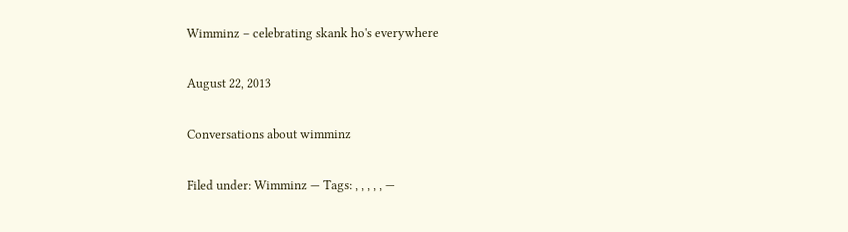Wimminz – celebrating skank ho's everywhere

August 22, 2013

Conversations about wimminz

Filed under: Wimminz — Tags: , , , , , —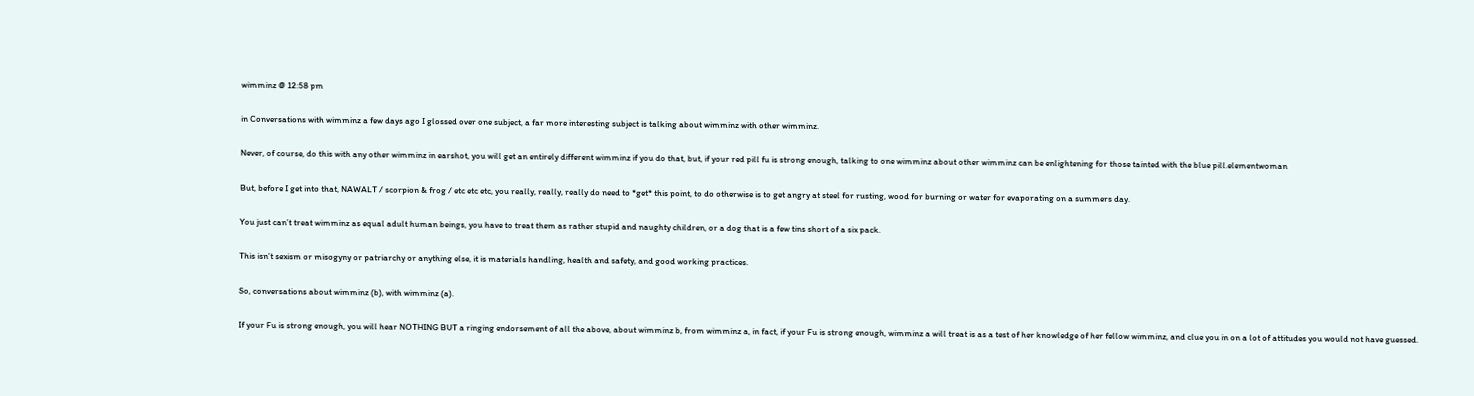wimminz @ 12:58 pm

in Conversations with wimminz a few days ago I glossed over one subject, a far more interesting subject is talking about wimminz with other wimminz.

Never, of course, do this with any other wimminz in earshot, you will get an entirely different wimminz if you do that, but, if your red pill fu is strong enough, talking to one wimminz about other wimminz can be enlightening for those tainted with the blue pill.elementwoman

But, before I get into that, NAWALT / scorpion & frog / etc etc etc, you really, really, really do need to *get* this point, to do otherwise is to get angry at steel for rusting, wood for burning or water for evaporating on a summers day.

You just can’t treat wimminz as equal adult human beings, you have to treat them as rather stupid and naughty children, or a dog that is a few tins short of a six pack.

This isn’t sexism or misogyny or patriarchy or anything else, it is materials handling, health and safety, and good working practices.

So, conversations about wimminz (b), with wimminz (a).

If your Fu is strong enough, you will hear NOTHING BUT a ringing endorsement of all the above, about wimminz b, from wimminz a, in fact, if your Fu is strong enough, wimminz a will treat is as a test of her knowledge of her fellow wimminz, and clue you in on a lot of attitudes you would not have guessed.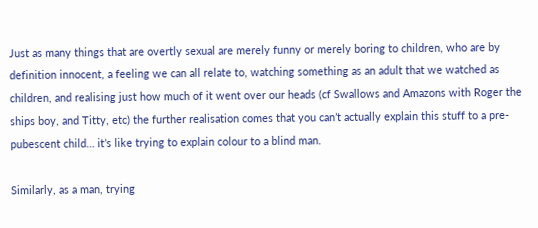Just as many things that are overtly sexual are merely funny or merely boring to children, who are by definition innocent, a feeling we can all relate to, watching something as an adult that we watched as children, and realising just how much of it went over our heads (cf Swallows and Amazons with Roger the ships boy, and Titty, etc) the further realisation comes that you can’t actually explain this stuff to a pre-pubescent child… it’s like trying to explain colour to a blind man.

Similarly, as a man, trying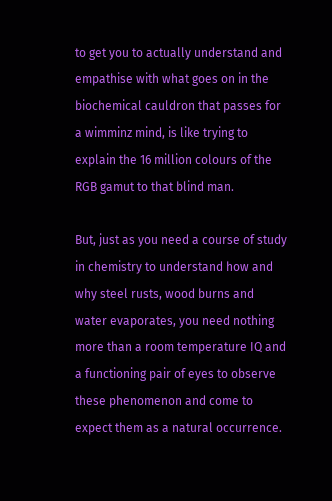to get you to actually understand and empathise with what goes on in the biochemical cauldron that passes for a wimminz mind, is like trying to explain the 16 million colours of the RGB gamut to that blind man.

But, just as you need a course of study in chemistry to understand how and why steel rusts, wood burns and water evaporates, you need nothing more than a room temperature IQ and a functioning pair of eyes to observe these phenomenon and come to expect them as a natural occurrence.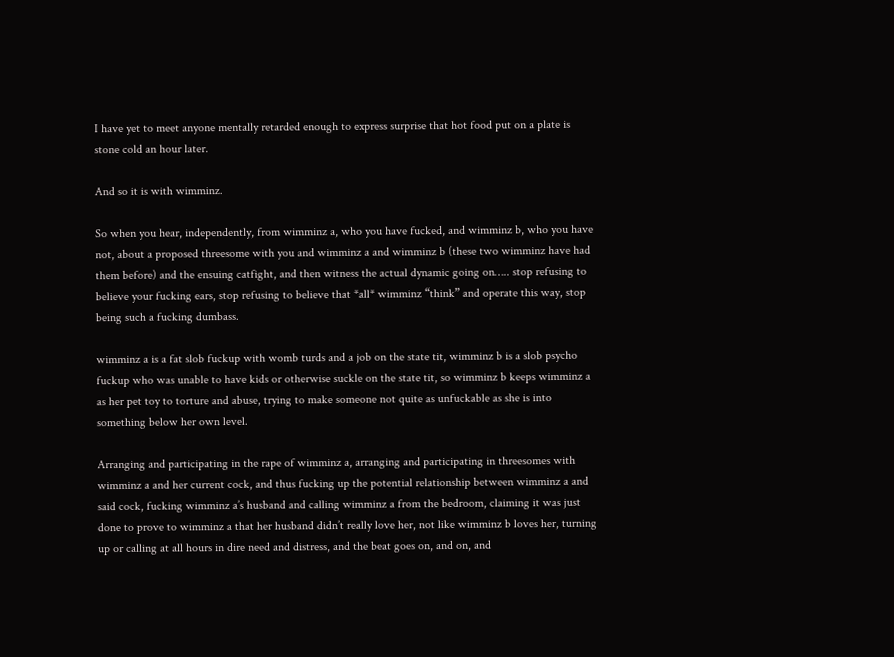I have yet to meet anyone mentally retarded enough to express surprise that hot food put on a plate is stone cold an hour later.

And so it is with wimminz.

So when you hear, independently, from wimminz a, who you have fucked, and wimminz b, who you have not, about a proposed threesome with you and wimminz a and wimminz b (these two wimminz have had them before) and the ensuing catfight, and then witness the actual dynamic going on….. stop refusing to believe your fucking ears, stop refusing to believe that *all* wimminz “think” and operate this way, stop being such a fucking dumbass.

wimminz a is a fat slob fuckup with womb turds and a job on the state tit, wimminz b is a slob psycho fuckup who was unable to have kids or otherwise suckle on the state tit, so wimminz b keeps wimminz a as her pet toy to torture and abuse, trying to make someone not quite as unfuckable as she is into something below her own level.

Arranging and participating in the rape of wimminz a, arranging and participating in threesomes with wimminz a and her current cock, and thus fucking up the potential relationship between wimminz a and said cock, fucking wimminz a’s husband and calling wimminz a from the bedroom, claiming it was just done to prove to wimminz a that her husband didn’t really love her, not like wimminz b loves her, turning up or calling at all hours in dire need and distress, and the beat goes on, and on, and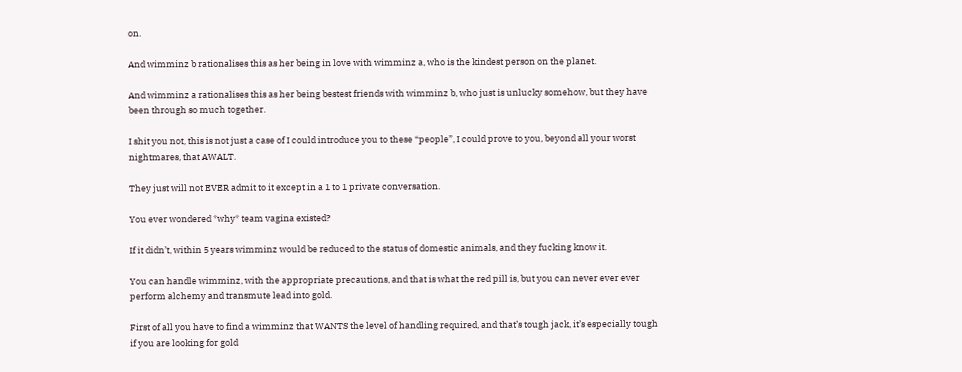on.

And wimminz b rationalises this as her being in love with wimminz a, who is the kindest person on the planet.

And wimminz a rationalises this as her being bestest friends with wimminz b, who just is unlucky somehow, but they have been through so much together.

I shit you not, this is not just a case of I could introduce you to these “people”, I could prove to you, beyond all your worst nightmares, that AWALT.

They just will not EVER admit to it except in a 1 to 1 private conversation.

You ever wondered *why* team vagina existed?

If it didn’t, within 5 years wimminz would be reduced to the status of domestic animals, and they fucking know it.

You can handle wimminz, with the appropriate precautions, and that is what the red pill is, but you can never ever ever perform alchemy and transmute lead into gold.

First of all you have to find a wimminz that WANTS the level of handling required, and that’s tough jack, it’s especially tough if you are looking for gold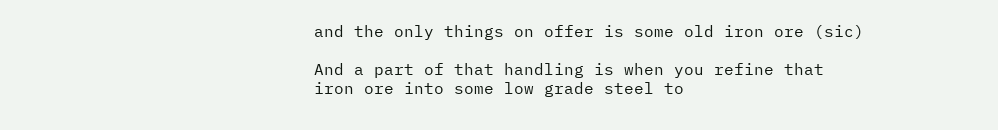and the only things on offer is some old iron ore (sic)

And a part of that handling is when you refine that iron ore into some low grade steel to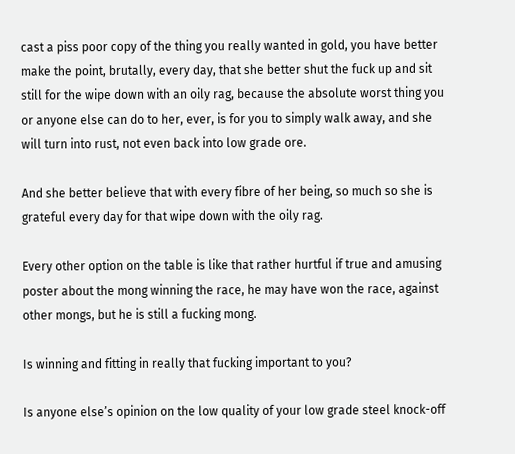cast a piss poor copy of the thing you really wanted in gold, you have better make the point, brutally, every day, that she better shut the fuck up and sit still for the wipe down with an oily rag, because the absolute worst thing you or anyone else can do to her, ever, is for you to simply walk away, and she will turn into rust, not even back into low grade ore.

And she better believe that with every fibre of her being, so much so she is grateful every day for that wipe down with the oily rag.

Every other option on the table is like that rather hurtful if true and amusing poster about the mong winning the race, he may have won the race, against other mongs, but he is still a fucking mong.

Is winning and fitting in really that fucking important to you?

Is anyone else’s opinion on the low quality of your low grade steel knock-off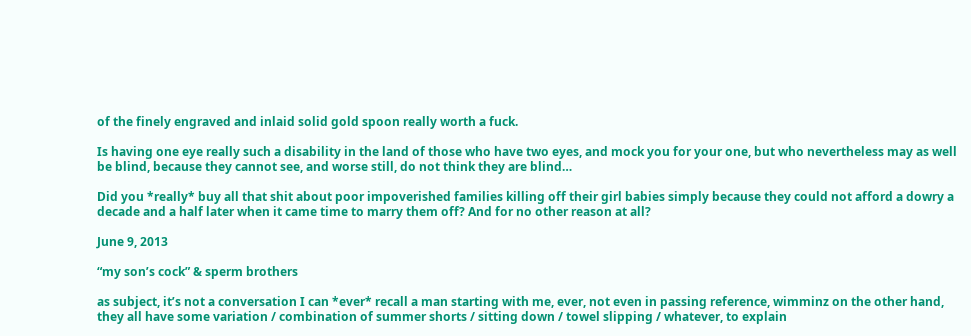of the finely engraved and inlaid solid gold spoon really worth a fuck.

Is having one eye really such a disability in the land of those who have two eyes, and mock you for your one, but who nevertheless may as well be blind, because they cannot see, and worse still, do not think they are blind…

Did you *really* buy all that shit about poor impoverished families killing off their girl babies simply because they could not afford a dowry a decade and a half later when it came time to marry them off? And for no other reason at all?

June 9, 2013

“my son’s cock” & sperm brothers

as subject, it’s not a conversation I can *ever* recall a man starting with me, ever, not even in passing reference, wimminz on the other hand, they all have some variation / combination of summer shorts / sitting down / towel slipping / whatever, to explain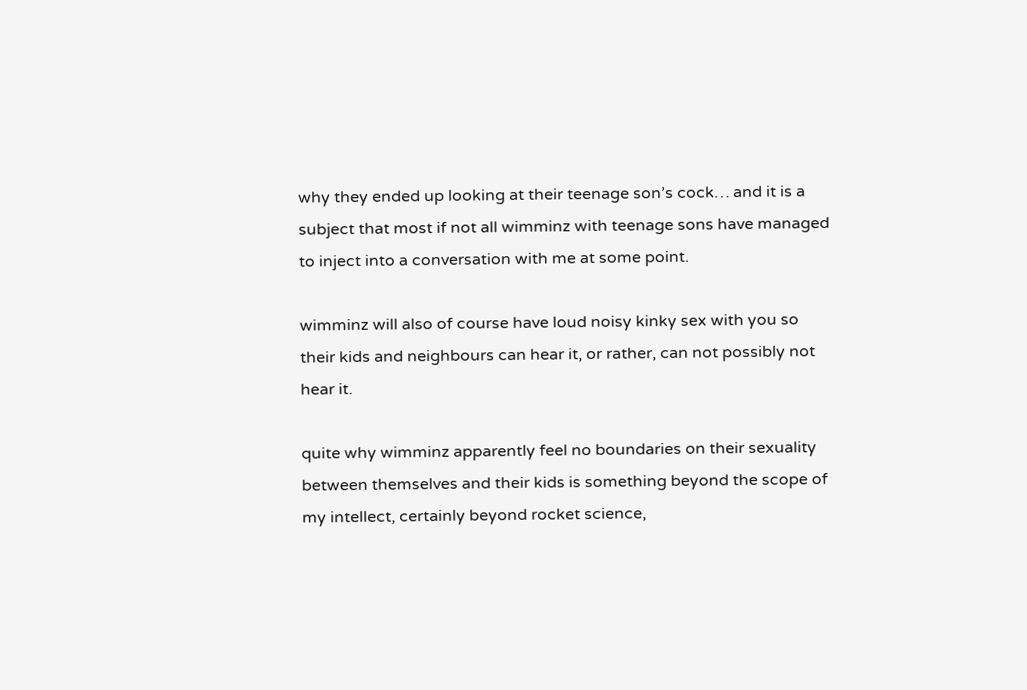why they ended up looking at their teenage son’s cock… and it is a subject that most if not all wimminz with teenage sons have managed to inject into a conversation with me at some point.

wimminz will also of course have loud noisy kinky sex with you so their kids and neighbours can hear it, or rather, can not possibly not hear it.

quite why wimminz apparently feel no boundaries on their sexuality between themselves and their kids is something beyond the scope of my intellect, certainly beyond rocket science,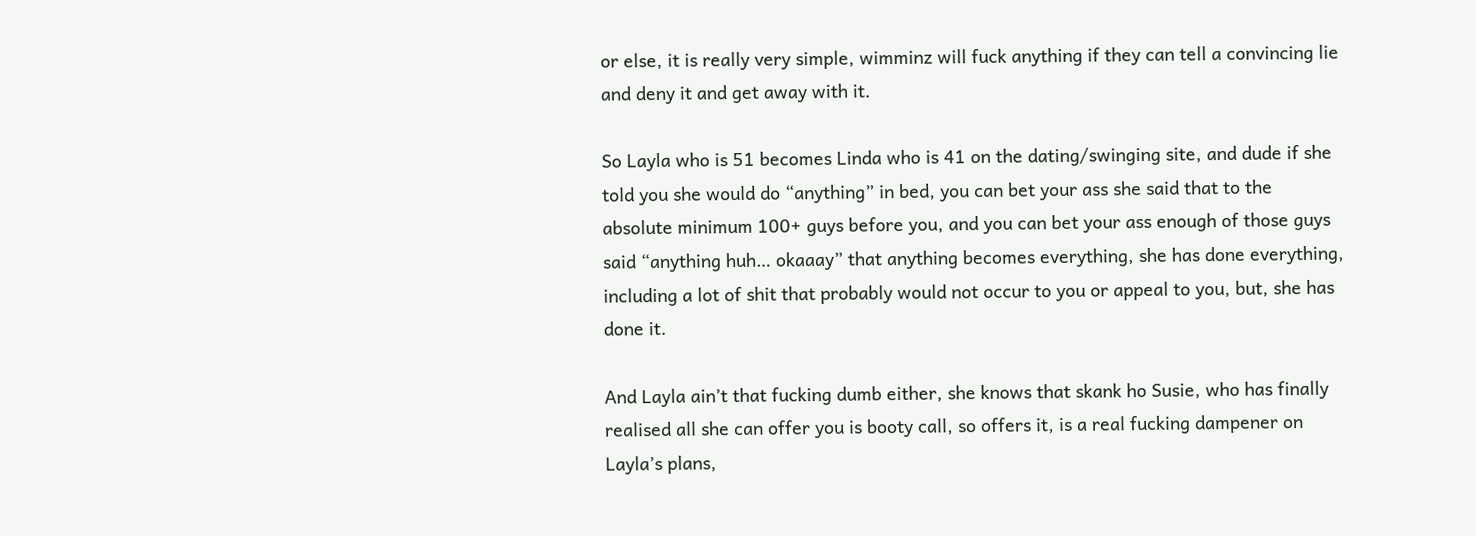or else, it is really very simple, wimminz will fuck anything if they can tell a convincing lie and deny it and get away with it.

So Layla who is 51 becomes Linda who is 41 on the dating/swinging site, and dude if she told you she would do “anything” in bed, you can bet your ass she said that to the absolute minimum 100+ guys before you, and you can bet your ass enough of those guys said “anything huh… okaaay” that anything becomes everything, she has done everything, including a lot of shit that probably would not occur to you or appeal to you, but, she has done it.

And Layla ain’t that fucking dumb either, she knows that skank ho Susie, who has finally realised all she can offer you is booty call, so offers it, is a real fucking dampener on Layla’s plans,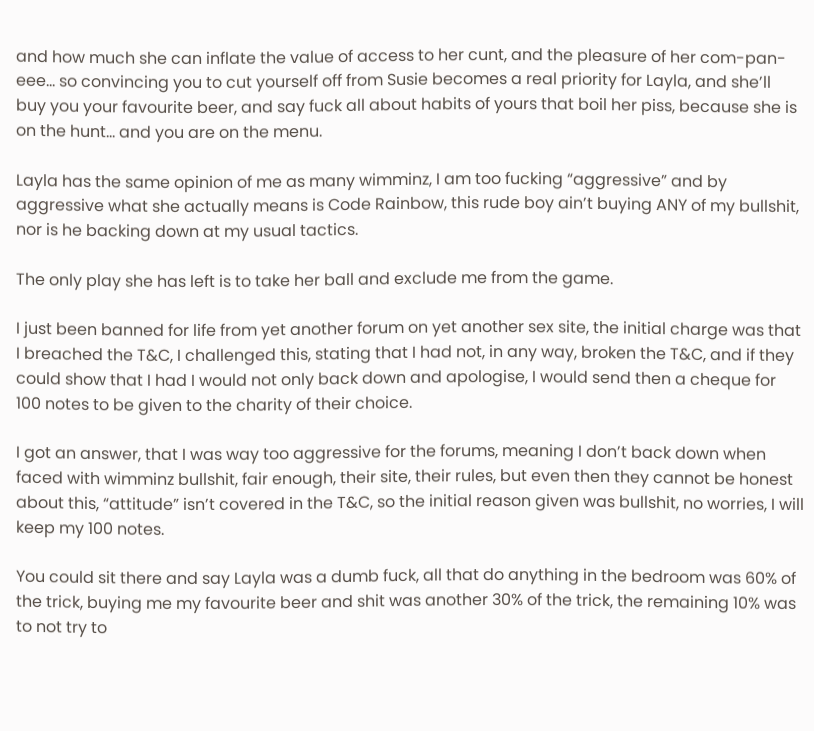and how much she can inflate the value of access to her cunt, and the pleasure of her com-pan-eee… so convincing you to cut yourself off from Susie becomes a real priority for Layla, and she’ll buy you your favourite beer, and say fuck all about habits of yours that boil her piss, because she is on the hunt… and you are on the menu.

Layla has the same opinion of me as many wimminz, I am too fucking “aggressive” and by aggressive what she actually means is Code Rainbow, this rude boy ain’t buying ANY of my bullshit, nor is he backing down at my usual tactics.

The only play she has left is to take her ball and exclude me from the game.

I just been banned for life from yet another forum on yet another sex site, the initial charge was that I breached the T&C, I challenged this, stating that I had not, in any way, broken the T&C, and if they could show that I had I would not only back down and apologise, I would send then a cheque for 100 notes to be given to the charity of their choice.

I got an answer, that I was way too aggressive for the forums, meaning I don’t back down when faced with wimminz bullshit, fair enough, their site, their rules, but even then they cannot be honest about this, “attitude” isn’t covered in the T&C, so the initial reason given was bullshit, no worries, I will keep my 100 notes.

You could sit there and say Layla was a dumb fuck, all that do anything in the bedroom was 60% of the trick, buying me my favourite beer and shit was another 30% of the trick, the remaining 10% was to not try to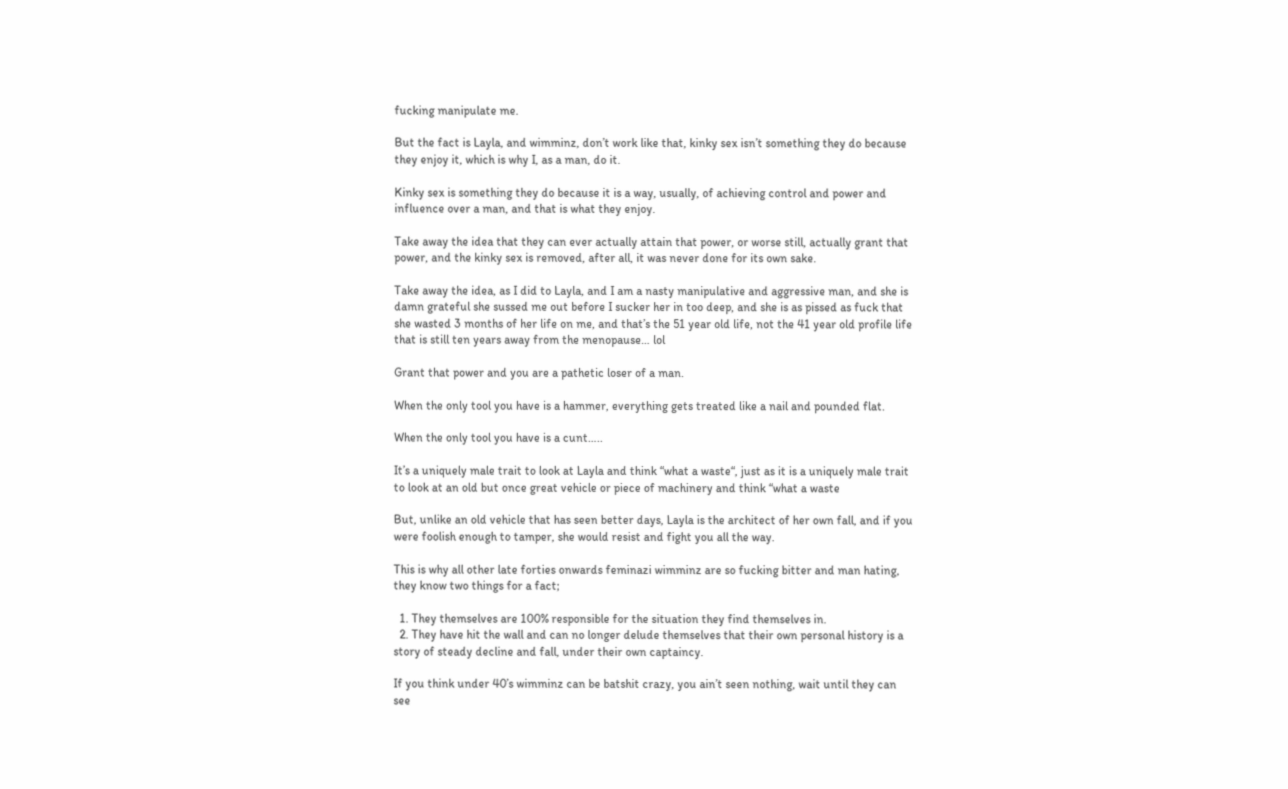fucking manipulate me.

But the fact is Layla, and wimminz, don’t work like that, kinky sex isn’t something they do because they enjoy it, which is why I, as a man, do it.

Kinky sex is something they do because it is a way, usually, of achieving control and power and influence over a man, and that is what they enjoy.

Take away the idea that they can ever actually attain that power, or worse still, actually grant that power, and the kinky sex is removed, after all, it was never done for its own sake.

Take away the idea, as I did to Layla, and I am a nasty manipulative and aggressive man, and she is damn grateful she sussed me out before I sucker her in too deep, and she is as pissed as fuck that she wasted 3 months of her life on me, and that’s the 51 year old life, not the 41 year old profile life that is still ten years away from the menopause… lol

Grant that power and you are a pathetic loser of a man.

When the only tool you have is a hammer, everything gets treated like a nail and pounded flat.

When the only tool you have is a cunt…..

It’s a uniquely male trait to look at Layla and think “what a waste“, just as it is a uniquely male trait to look at an old but once great vehicle or piece of machinery and think “what a waste

But, unlike an old vehicle that has seen better days, Layla is the architect of her own fall, and if you were foolish enough to tamper, she would resist and fight you all the way.

This is why all other late forties onwards feminazi wimminz are so fucking bitter and man hating, they know two things for a fact;

  1. They themselves are 100% responsible for the situation they find themselves in.
  2. They have hit the wall and can no longer delude themselves that their own personal history is a story of steady decline and fall, under their own captaincy.

If you think under 40’s wimminz can be batshit crazy, you ain’t seen nothing, wait until they can see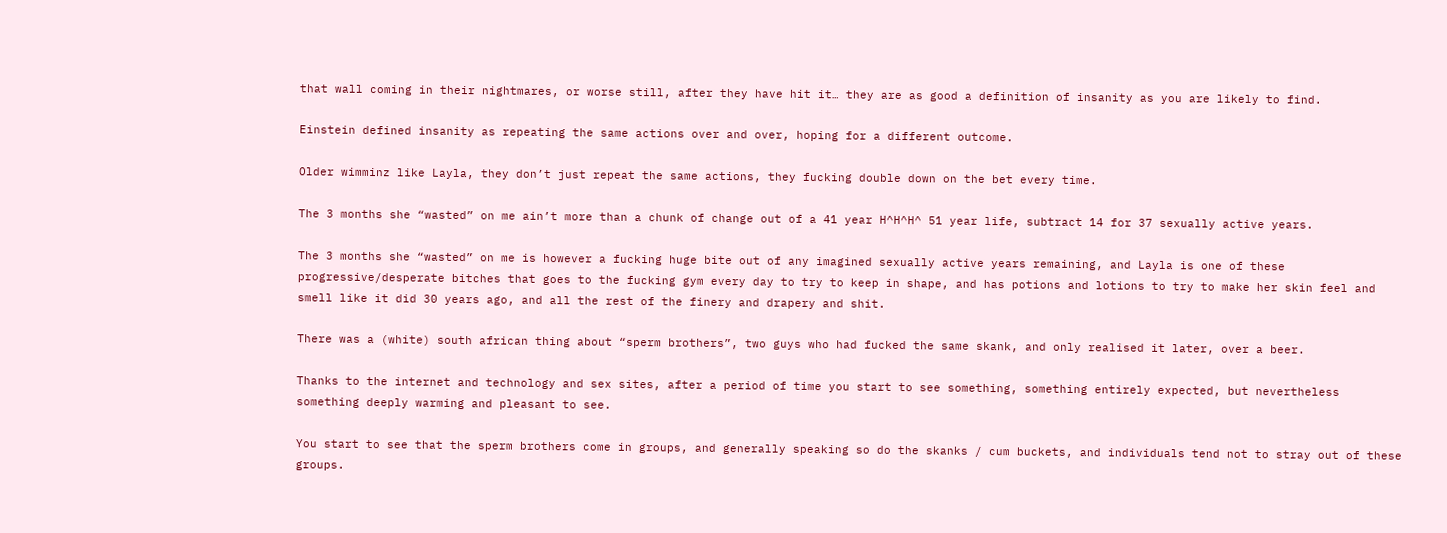that wall coming in their nightmares, or worse still, after they have hit it… they are as good a definition of insanity as you are likely to find.

Einstein defined insanity as repeating the same actions over and over, hoping for a different outcome.

Older wimminz like Layla, they don’t just repeat the same actions, they fucking double down on the bet every time.

The 3 months she “wasted” on me ain’t more than a chunk of change out of a 41 year H^H^H^ 51 year life, subtract 14 for 37 sexually active years.

The 3 months she “wasted” on me is however a fucking huge bite out of any imagined sexually active years remaining, and Layla is one of these progressive/desperate bitches that goes to the fucking gym every day to try to keep in shape, and has potions and lotions to try to make her skin feel and smell like it did 30 years ago, and all the rest of the finery and drapery and shit.

There was a (white) south african thing about “sperm brothers”, two guys who had fucked the same skank, and only realised it later, over a beer.

Thanks to the internet and technology and sex sites, after a period of time you start to see something, something entirely expected, but nevertheless something deeply warming and pleasant to see.

You start to see that the sperm brothers come in groups, and generally speaking so do the skanks / cum buckets, and individuals tend not to stray out of these groups.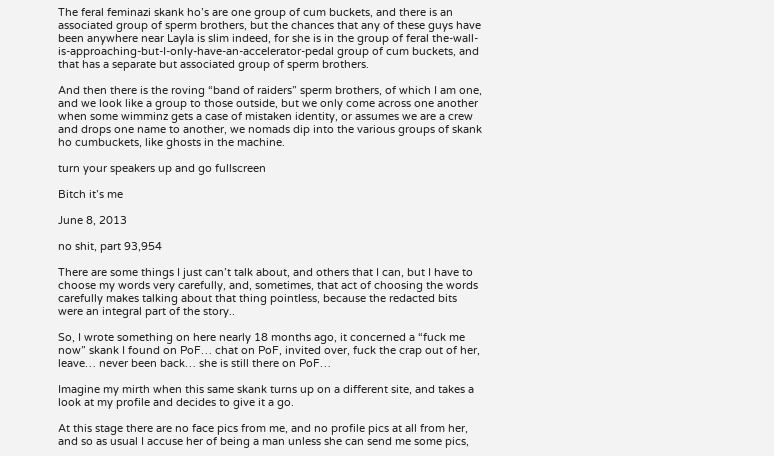The feral feminazi skank ho’s are one group of cum buckets, and there is an associated group of sperm brothers, but the chances that any of these guys have been anywhere near Layla is slim indeed, for she is in the group of feral the-wall-is-approaching-but-I-only-have-an-accelerator-pedal group of cum buckets, and that has a separate but associated group of sperm brothers.

And then there is the roving “band of raiders” sperm brothers, of which I am one, and we look like a group to those outside, but we only come across one another when some wimminz gets a case of mistaken identity, or assumes we are a crew and drops one name to another, we nomads dip into the various groups of skank ho cumbuckets, like ghosts in the machine.

turn your speakers up and go fullscreen

Bitch it’s me

June 8, 2013

no shit, part 93,954

There are some things I just can’t talk about, and others that I can, but I have to choose my words very carefully, and, sometimes, that act of choosing the words carefully makes talking about that thing pointless, because the redacted bits were an integral part of the story..

So, I wrote something on here nearly 18 months ago, it concerned a “fuck me now” skank I found on PoF… chat on PoF, invited over, fuck the crap out of her, leave… never been back… she is still there on PoF…

Imagine my mirth when this same skank turns up on a different site, and takes a look at my profile and decides to give it a go.

At this stage there are no face pics from me, and no profile pics at all from her, and so as usual I accuse her of being a man unless she can send me some pics,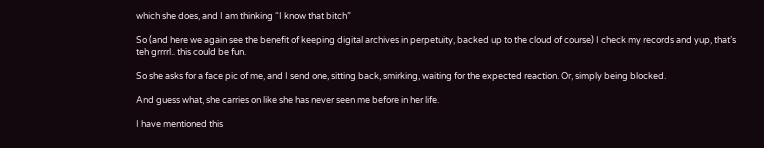which she does, and I am thinking “I know that bitch”

So (and here we again see the benefit of keeping digital archives in perpetuity, backed up to the cloud of course) I check my records and yup, that’s teh grrrrl.. this could be fun.

So she asks for a face pic of me, and I send one, sitting back, smirking, waiting for the expected reaction. Or, simply being blocked.

And guess what, she carries on like she has never seen me before in her life.

I have mentioned this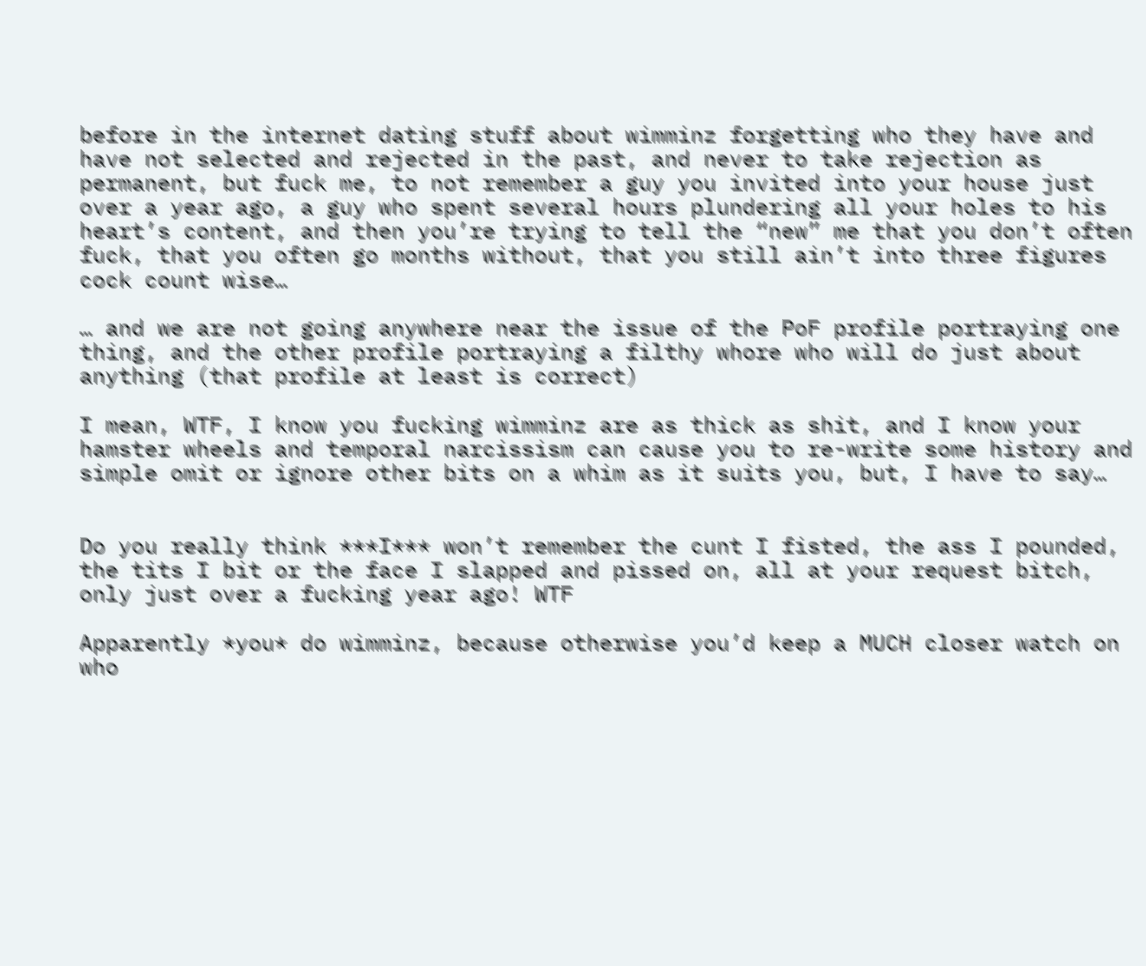before in the internet dating stuff about wimminz forgetting who they have and have not selected and rejected in the past, and never to take rejection as permanent, but fuck me, to not remember a guy you invited into your house just over a year ago, a guy who spent several hours plundering all your holes to his heart’s content, and then you’re trying to tell the “new” me that you don’t often fuck, that you often go months without, that you still ain’t into three figures cock count wise…

… and we are not going anywhere near the issue of the PoF profile portraying one thing, and the other profile portraying a filthy whore who will do just about anything (that profile at least is correct)

I mean, WTF, I know you fucking wimminz are as thick as shit, and I know your hamster wheels and temporal narcissism can cause you to re-write some history and simple omit or ignore other bits on a whim as it suits you, but, I have to say…


Do you really think ***I*** won’t remember the cunt I fisted, the ass I pounded, the tits I bit or the face I slapped and pissed on, all at your request bitch, only just over a fucking year ago! WTF

Apparently *you* do wimminz, because otherwise you’d keep a MUCH closer watch on who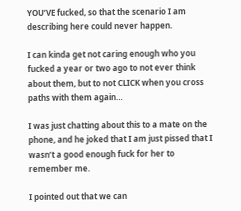YOU’VE fucked, so that the scenario I am describing here could never happen.

I can kinda get not caring enough who you fucked a year or two ago to not ever think about them, but to not CLICK when you cross paths with them again…

I was just chatting about this to a mate on the phone, and he joked that I am just pissed that I wasn’t a good enough fuck for her to remember me.

I pointed out that we can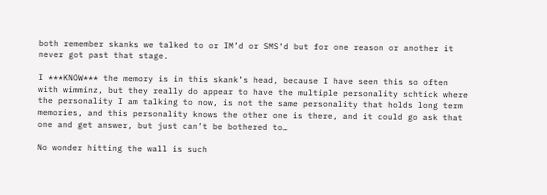both remember skanks we talked to or IM’d or SMS‘d but for one reason or another it never got past that stage.

I ***KNOW*** the memory is in this skank’s head, because I have seen this so often with wimminz, but they really do appear to have the multiple personality schtick where the personality I am talking to now, is not the same personality that holds long term memories, and this personality knows the other one is there, and it could go ask that one and get answer, but just can’t be bothered to…

No wonder hitting the wall is such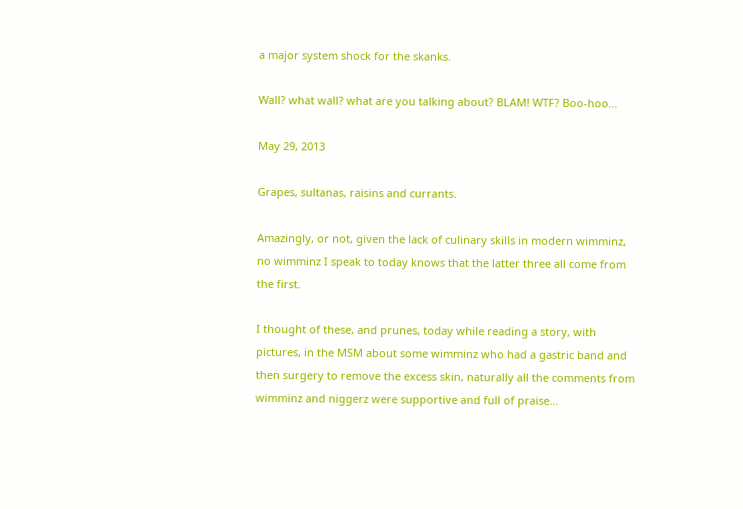a major system shock for the skanks.

Wall? what wall? what are you talking about? BLAM! WTF? Boo-hoo…

May 29, 2013

Grapes, sultanas, raisins and currants.

Amazingly, or not, given the lack of culinary skills in modern wimminz, no wimminz I speak to today knows that the latter three all come from the first.

I thought of these, and prunes, today while reading a story, with pictures, in the MSM about some wimminz who had a gastric band and then surgery to remove the excess skin, naturally all the comments from wimminz and niggerz were supportive and full of praise…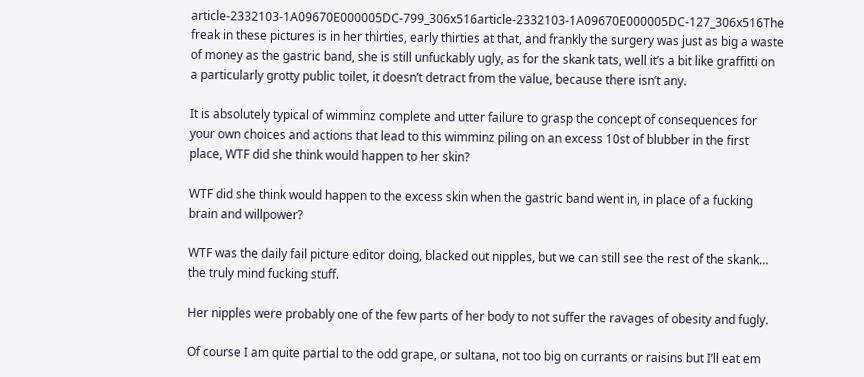article-2332103-1A09670E000005DC-799_306x516article-2332103-1A09670E000005DC-127_306x516The freak in these pictures is in her thirties, early thirties at that, and frankly the surgery was just as big a waste of money as the gastric band, she is still unfuckably ugly, as for the skank tats, well it’s a bit like graffitti on a particularly grotty public toilet, it doesn’t detract from the value, because there isn’t any.

It is absolutely typical of wimminz complete and utter failure to grasp the concept of consequences for your own choices and actions that lead to this wimminz piling on an excess 10st of blubber in the first place, WTF did she think would happen to her skin?

WTF did she think would happen to the excess skin when the gastric band went in, in place of a fucking brain and willpower?

WTF was the daily fail picture editor doing, blacked out nipples, but we can still see the rest of the skank… the truly mind fucking stuff.

Her nipples were probably one of the few parts of her body to not suffer the ravages of obesity and fugly.

Of course I am quite partial to the odd grape, or sultana, not too big on currants or raisins but I’ll eat em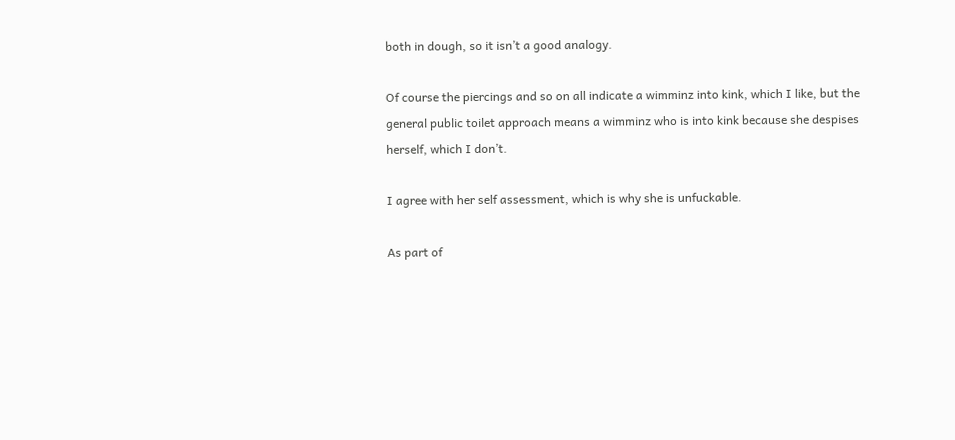both in dough, so it isn’t a good analogy.

Of course the piercings and so on all indicate a wimminz into kink, which I like, but the general public toilet approach means a wimminz who is into kink because she despises herself, which I don’t.

I agree with her self assessment, which is why she is unfuckable.

As part of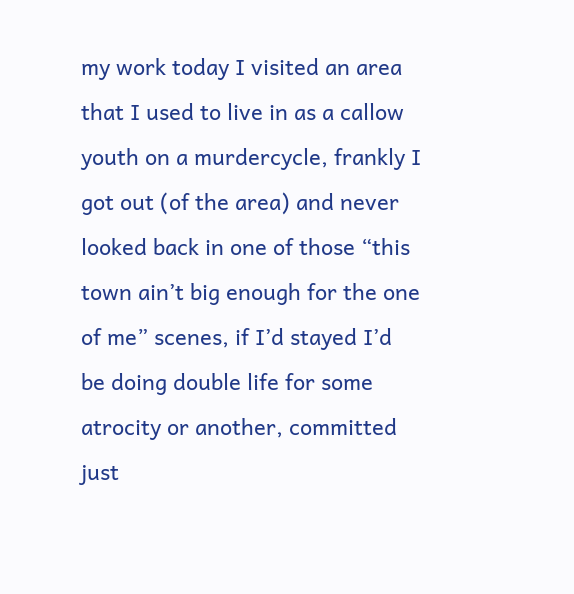my work today I visited an area that I used to live in as a callow youth on a murdercycle, frankly I got out (of the area) and never looked back in one of those “this town ain’t big enough for the one of me” scenes, if I’d stayed I’d be doing double life for some atrocity or another, committed just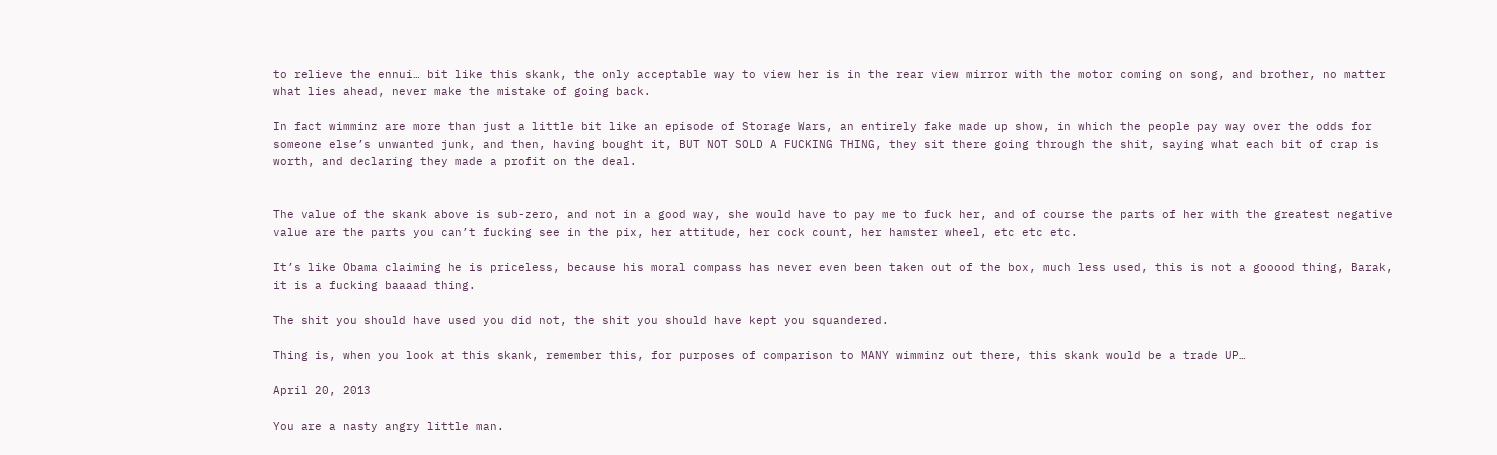to relieve the ennui… bit like this skank, the only acceptable way to view her is in the rear view mirror with the motor coming on song, and brother, no matter what lies ahead, never make the mistake of going back.

In fact wimminz are more than just a little bit like an episode of Storage Wars, an entirely fake made up show, in which the people pay way over the odds for someone else’s unwanted junk, and then, having bought it, BUT NOT SOLD A FUCKING THING, they sit there going through the shit, saying what each bit of crap is worth, and declaring they made a profit on the deal.


The value of the skank above is sub-zero, and not in a good way, she would have to pay me to fuck her, and of course the parts of her with the greatest negative value are the parts you can’t fucking see in the pix, her attitude, her cock count, her hamster wheel, etc etc etc.

It’s like Obama claiming he is priceless, because his moral compass has never even been taken out of the box, much less used, this is not a gooood thing, Barak, it is a fucking baaaad thing.

The shit you should have used you did not, the shit you should have kept you squandered.

Thing is, when you look at this skank, remember this, for purposes of comparison to MANY wimminz out there, this skank would be a trade UP…

April 20, 2013

You are a nasty angry little man.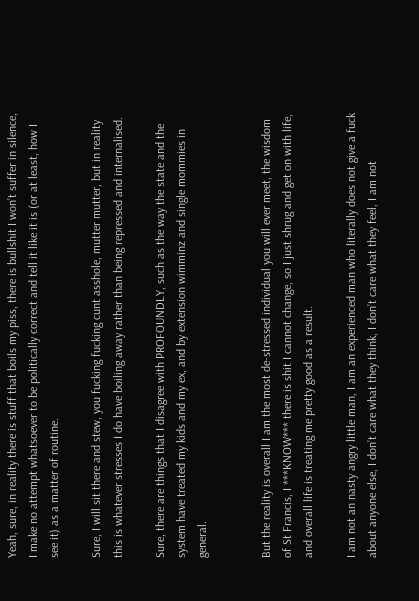Yeah, sure, in reality there is stuff that boils my piss, there is bullshit I won’t suffer in silence, I make no attempt whatsoever to be politically correct and tell it like it is (or at least, how I see it) as a matter of routine.

Sure, I will sit there and stew, you fucking fucking cunt asshole, mutter mutter, but in reality this is whatever stresses I do have boiling away rather than being repressed and internalised.

Sure, there are things that I disagree with PROFOUNDLY, such as the way the state and the system have treated my kids and my ex, and by extension wimminz and single mommies in general.


But the reality is overall I am the most de-stressed individual you will ever meet, the wisdom of St Francis, I ***KNOW*** there is shit I cannot change, so I just shrug and get on with life, and overall life is treating me pretty good as a result.

I am not an nasty angry little man, I am an experienced man who literally does not give a fuck about anyone else, I don’t care what they think, I don’t care what they feel, I am not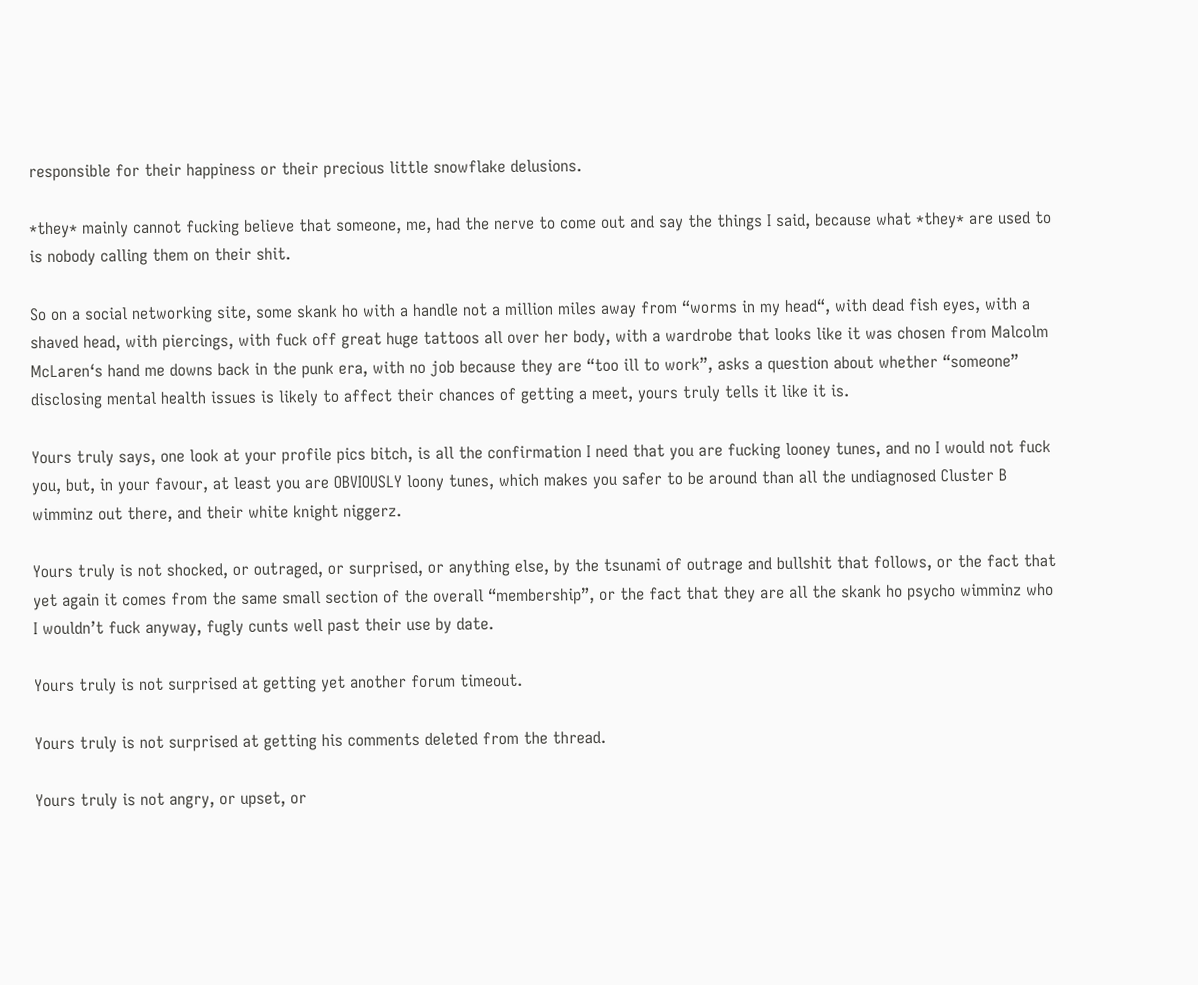responsible for their happiness or their precious little snowflake delusions.

*they* mainly cannot fucking believe that someone, me, had the nerve to come out and say the things I said, because what *they* are used to is nobody calling them on their shit.

So on a social networking site, some skank ho with a handle not a million miles away from “worms in my head“, with dead fish eyes, with a shaved head, with piercings, with fuck off great huge tattoos all over her body, with a wardrobe that looks like it was chosen from Malcolm McLaren‘s hand me downs back in the punk era, with no job because they are “too ill to work”, asks a question about whether “someone” disclosing mental health issues is likely to affect their chances of getting a meet, yours truly tells it like it is.

Yours truly says, one look at your profile pics bitch, is all the confirmation I need that you are fucking looney tunes, and no I would not fuck you, but, in your favour, at least you are OBVIOUSLY loony tunes, which makes you safer to be around than all the undiagnosed Cluster B wimminz out there, and their white knight niggerz.

Yours truly is not shocked, or outraged, or surprised, or anything else, by the tsunami of outrage and bullshit that follows, or the fact that yet again it comes from the same small section of the overall “membership”, or the fact that they are all the skank ho psycho wimminz who I wouldn’t fuck anyway, fugly cunts well past their use by date.

Yours truly is not surprised at getting yet another forum timeout.

Yours truly is not surprised at getting his comments deleted from the thread.

Yours truly is not angry, or upset, or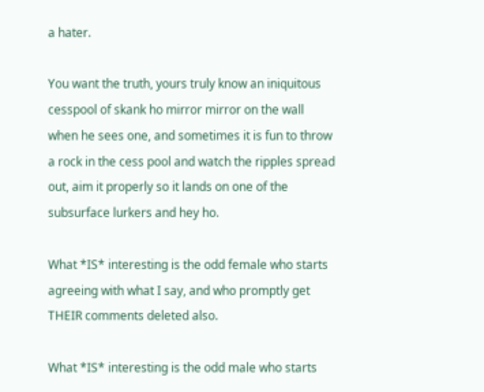a hater.

You want the truth, yours truly know an iniquitous cesspool of skank ho mirror mirror on the wall when he sees one, and sometimes it is fun to throw a rock in the cess pool and watch the ripples spread out, aim it properly so it lands on one of the subsurface lurkers and hey ho.

What *IS* interesting is the odd female who starts agreeing with what I say, and who promptly get THEIR comments deleted also.

What *IS* interesting is the odd male who starts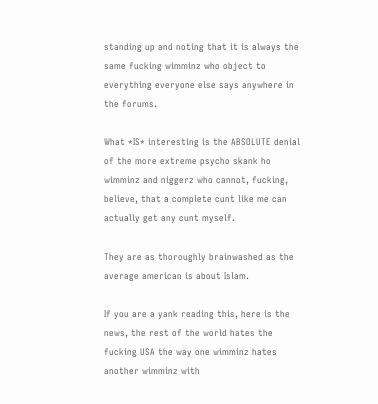standing up and noting that it is always the same fucking wimminz who object to everything everyone else says anywhere in the forums.

What *IS* interesting is the ABSOLUTE denial of the more extreme psycho skank ho wimminz and niggerz who cannot, fucking, believe, that a complete cunt like me can actually get any cunt myself.

They are as thoroughly brainwashed as the average american is about Islam.

If you are a yank reading this, here is the news, the rest of the world hates the fucking USA the way one wimminz hates another wimminz with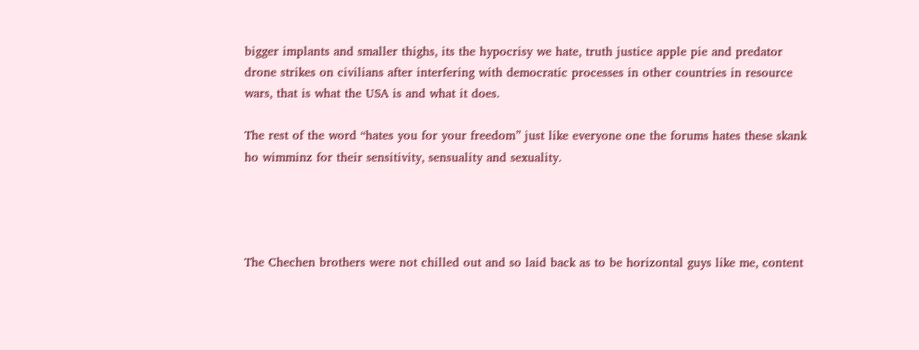bigger implants and smaller thighs, its the hypocrisy we hate, truth justice apple pie and predator drone strikes on civilians after interfering with democratic processes in other countries in resource wars, that is what the USA is and what it does.

The rest of the word “hates you for your freedom” just like everyone one the forums hates these skank ho wimminz for their sensitivity, sensuality and sexuality.




The Chechen brothers were not chilled out and so laid back as to be horizontal guys like me, content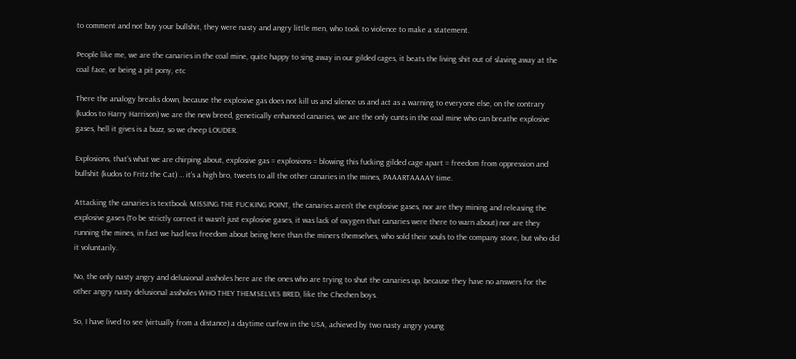to comment and not buy your bullshit, they were nasty and angry little men, who took to violence to make a statement.

People like me, we are the canaries in the coal mine, quite happy to sing away in our gilded cages, it beats the living shit out of slaving away at the coal face, or being a pit pony, etc

There the analogy breaks down, because the explosive gas does not kill us and silence us and act as a warning to everyone else, on the contrary (kudos to Harry Harrison) we are the new breed, genetically enhanced canaries, we are the only cunts in the coal mine who can breathe explosive gases, hell it gives is a buzz, so we cheep LOUDER.

Explosions, that’s what we are chirping about, explosive gas = explosions = blowing this fucking gilded cage apart = freedom from oppression and bullshit (kudos to Fritz the Cat) … it’s a high bro, tweets to all the other canaries in the mines, PAAARTAAAAY time.

Attacking the canaries is textbook MISSING THE FUCKING POINT, the canaries aren’t the explosive gases, nor are they mining and releasing the explosive gases (To be strictly correct it wasn’t just explosive gases, it was lack of oxygen that canaries were there to warn about) nor are they running the mines, in fact we had less freedom about being here than the miners themselves, who sold their souls to the company store, but who did it voluntarily.

No, the only nasty angry and delusional assholes here are the ones who are trying to shut the canaries up, because they have no answers for the other angry nasty delusional assholes WHO THEY THEMSELVES BRED, like the Chechen boys.

So, I have lived to see (virtually from a distance) a daytime curfew in the USA, achieved by two nasty angry young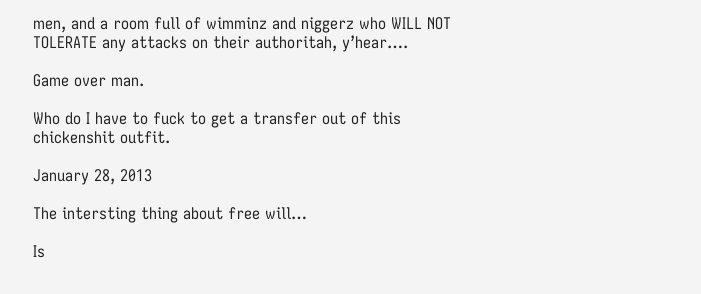men, and a room full of wimminz and niggerz who WILL NOT TOLERATE any attacks on their authoritah, y’hear….

Game over man.

Who do I have to fuck to get a transfer out of this chickenshit outfit.

January 28, 2013

The intersting thing about free will…

Is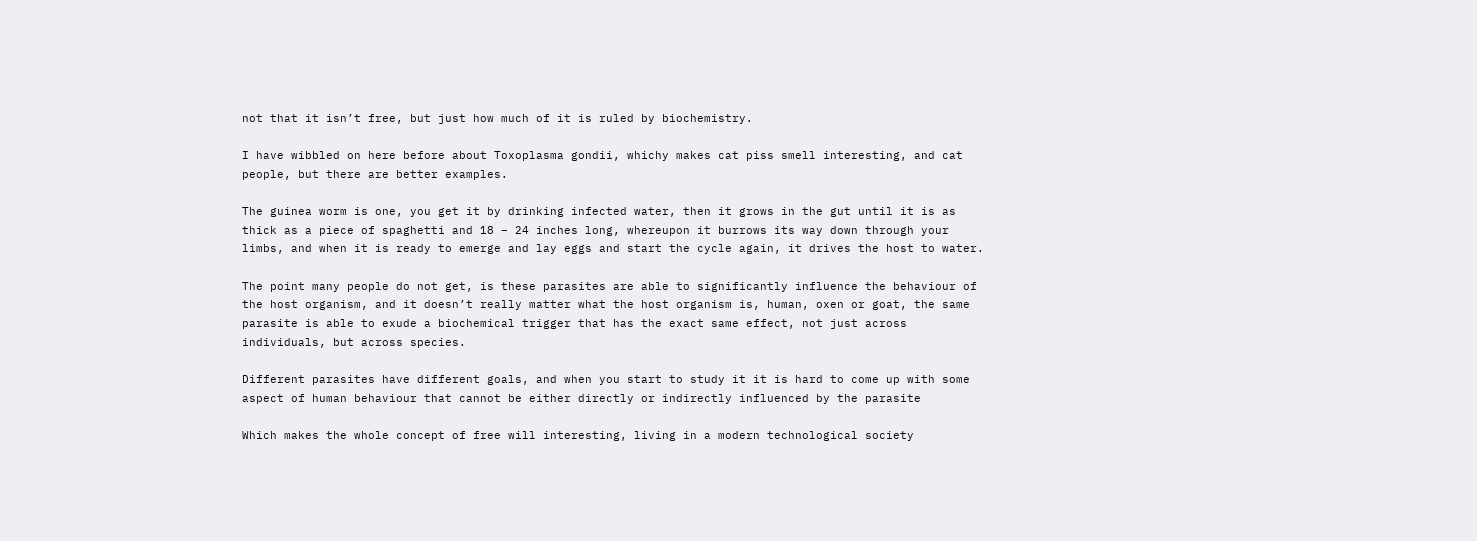not that it isn’t free, but just how much of it is ruled by biochemistry.

I have wibbled on here before about Toxoplasma gondii, whichy makes cat piss smell interesting, and cat people, but there are better examples.

The guinea worm is one, you get it by drinking infected water, then it grows in the gut until it is as thick as a piece of spaghetti and 18 – 24 inches long, whereupon it burrows its way down through your limbs, and when it is ready to emerge and lay eggs and start the cycle again, it drives the host to water.

The point many people do not get, is these parasites are able to significantly influence the behaviour of the host organism, and it doesn’t really matter what the host organism is, human, oxen or goat, the same parasite is able to exude a biochemical trigger that has the exact same effect, not just across individuals, but across species.

Different parasites have different goals, and when you start to study it it is hard to come up with some aspect of human behaviour that cannot be either directly or indirectly influenced by the parasite

Which makes the whole concept of free will interesting, living in a modern technological society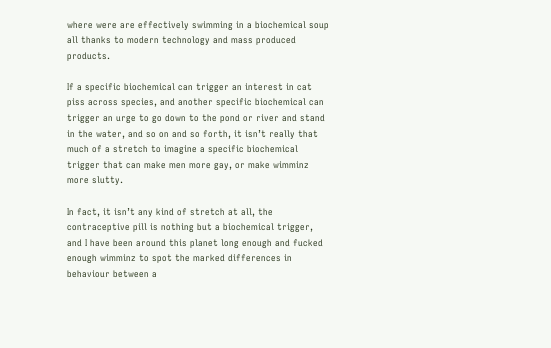where were are effectively swimming in a biochemical soup all thanks to modern technology and mass produced products.

If a specific biochemical can trigger an interest in cat piss across species, and another specific biochemical can trigger an urge to go down to the pond or river and stand in the water, and so on and so forth, it isn’t really that much of a stretch to imagine a specific biochemical trigger that can make men more gay, or make wimminz more slutty.

In fact, it isn’t any kind of stretch at all, the contraceptive pill is nothing but a biochemical trigger, and I have been around this planet long enough and fucked enough wimminz to spot the marked differences in behaviour between a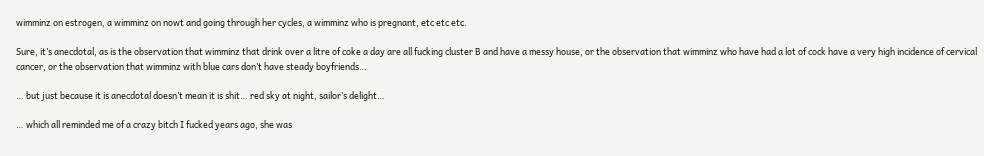wimminz on estrogen, a wimminz on nowt and going through her cycles, a wimminz who is pregnant, etc etc etc.

Sure, it’s anecdotal, as is the observation that wimminz that drink over a litre of coke a day are all fucking cluster B and have a messy house, or the observation that wimminz who have had a lot of cock have a very high incidence of cervical cancer, or the observation that wimminz with blue cars don’t have steady boyfriends…

… but just because it is anecdotal doesn’t mean it is shit… red sky at night, sailor’s delight…

… which all reminded me of a crazy bitch I fucked years ago, she was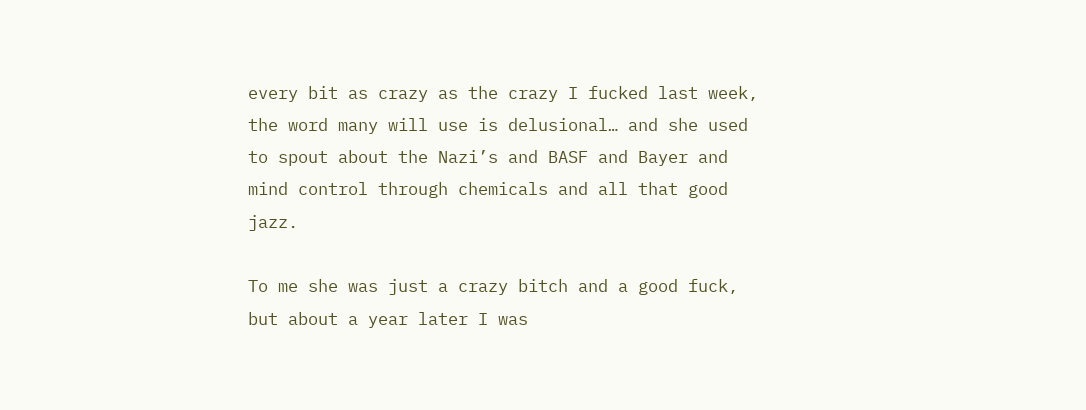every bit as crazy as the crazy I fucked last week, the word many will use is delusional… and she used to spout about the Nazi’s and BASF and Bayer and mind control through chemicals and all that good jazz.

To me she was just a crazy bitch and a good fuck, but about a year later I was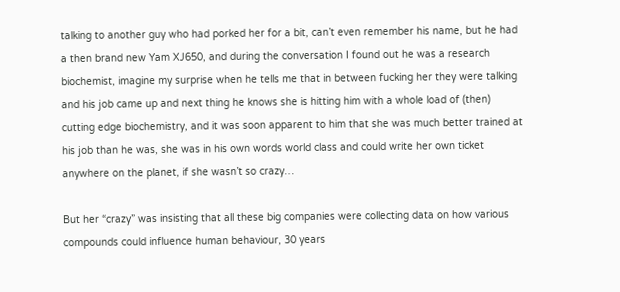talking to another guy who had porked her for a bit, can’t even remember his name, but he had a then brand new Yam XJ650, and during the conversation I found out he was a research biochemist, imagine my surprise when he tells me that in between fucking her they were talking and his job came up and next thing he knows she is hitting him with a whole load of (then) cutting edge biochemistry, and it was soon apparent to him that she was much better trained at his job than he was, she was in his own words world class and could write her own ticket anywhere on the planet, if she wasn’t so crazy…

But her “crazy” was insisting that all these big companies were collecting data on how various compounds could influence human behaviour, 30 years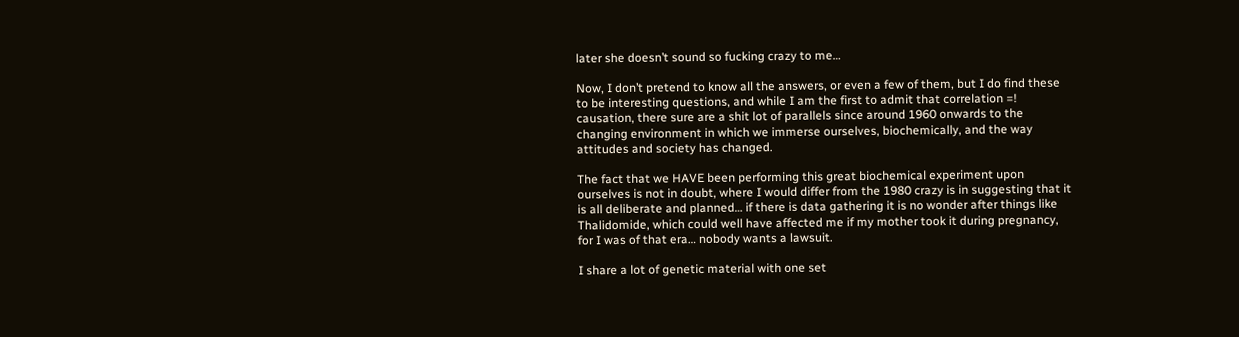later she doesn’t sound so fucking crazy to me…

Now, I don’t pretend to know all the answers, or even a few of them, but I do find these to be interesting questions, and while I am the first to admit that correlation =! causation, there sure are a shit lot of parallels since around 1960 onwards to the changing environment in which we immerse ourselves, biochemically, and the way attitudes and society has changed.

The fact that we HAVE been performing this great biochemical experiment upon ourselves is not in doubt, where I would differ from the 1980 crazy is in suggesting that it is all deliberate and planned… if there is data gathering it is no wonder after things like Thalidomide, which could well have affected me if my mother took it during pregnancy, for I was of that era… nobody wants a lawsuit.

I share a lot of genetic material with one set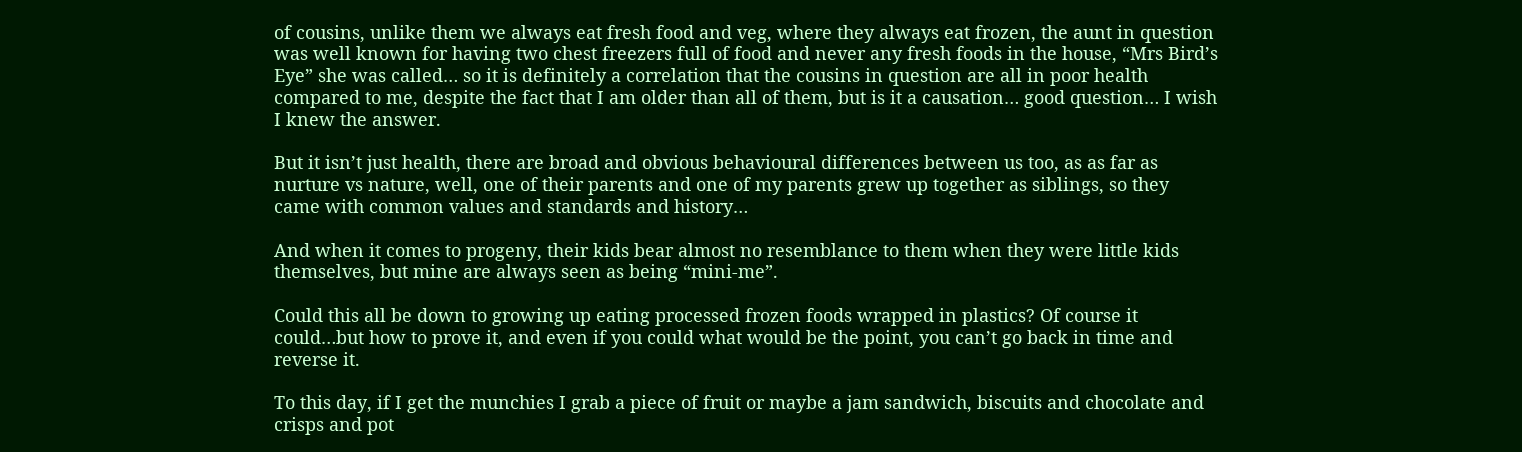of cousins, unlike them we always eat fresh food and veg, where they always eat frozen, the aunt in question was well known for having two chest freezers full of food and never any fresh foods in the house, “Mrs Bird’s Eye” she was called… so it is definitely a correlation that the cousins in question are all in poor health compared to me, despite the fact that I am older than all of them, but is it a causation… good question… I wish I knew the answer.

But it isn’t just health, there are broad and obvious behavioural differences between us too, as as far as nurture vs nature, well, one of their parents and one of my parents grew up together as siblings, so they came with common values and standards and history…

And when it comes to progeny, their kids bear almost no resemblance to them when they were little kids themselves, but mine are always seen as being “mini-me”.

Could this all be down to growing up eating processed frozen foods wrapped in plastics? Of course it could…but how to prove it, and even if you could what would be the point, you can’t go back in time and reverse it.

To this day, if I get the munchies I grab a piece of fruit or maybe a jam sandwich, biscuits and chocolate and crisps and pot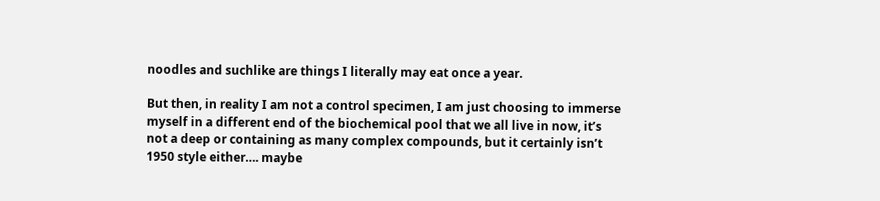noodles and suchlike are things I literally may eat once a year.

But then, in reality I am not a control specimen, I am just choosing to immerse myself in a different end of the biochemical pool that we all live in now, it’s not a deep or containing as many complex compounds, but it certainly isn’t 1950 style either…. maybe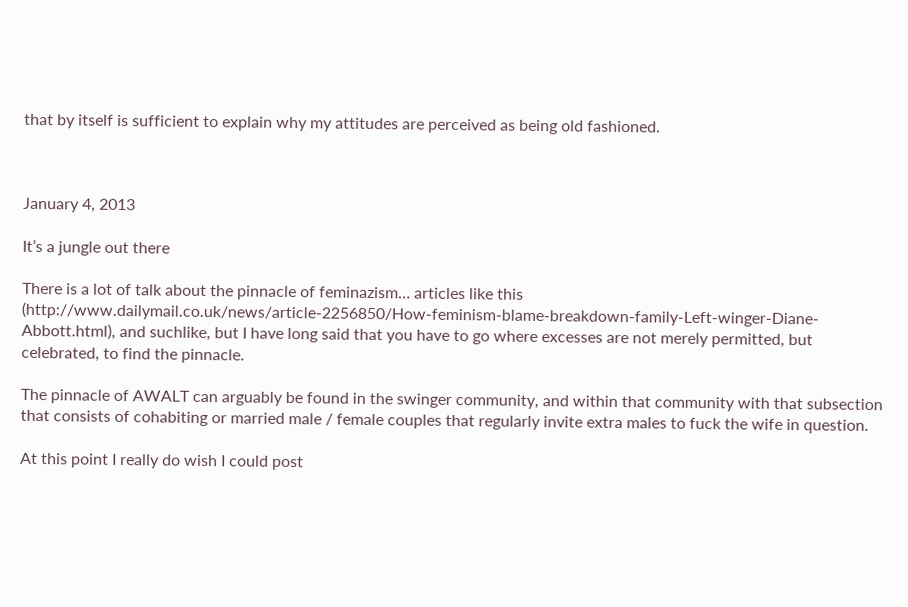that by itself is sufficient to explain why my attitudes are perceived as being old fashioned.



January 4, 2013

It’s a jungle out there

There is a lot of talk about the pinnacle of feminazism… articles like this (http://www.dailymail.co.uk/news/article-2256850/How-feminism-blame-breakdown-family-Left-winger-Diane-Abbott.html), and suchlike, but I have long said that you have to go where excesses are not merely permitted, but celebrated, to find the pinnacle.

The pinnacle of AWALT can arguably be found in the swinger community, and within that community with that subsection that consists of cohabiting or married male / female couples that regularly invite extra males to fuck the wife in question.

At this point I really do wish I could post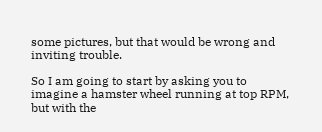some pictures, but that would be wrong and inviting trouble.

So I am going to start by asking you to imagine a hamster wheel running at top RPM, but with the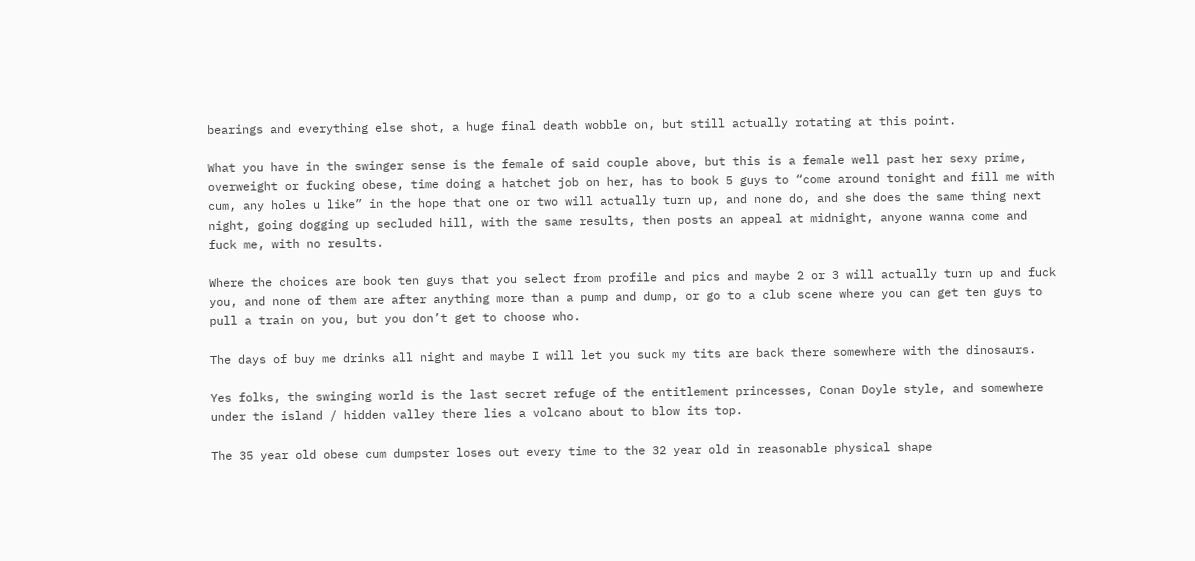bearings and everything else shot, a huge final death wobble on, but still actually rotating at this point.

What you have in the swinger sense is the female of said couple above, but this is a female well past her sexy prime, overweight or fucking obese, time doing a hatchet job on her, has to book 5 guys to “come around tonight and fill me with cum, any holes u like” in the hope that one or two will actually turn up, and none do, and she does the same thing next night, going dogging up secluded hill, with the same results, then posts an appeal at midnight, anyone wanna come and fuck me, with no results.

Where the choices are book ten guys that you select from profile and pics and maybe 2 or 3 will actually turn up and fuck you, and none of them are after anything more than a pump and dump, or go to a club scene where you can get ten guys to pull a train on you, but you don’t get to choose who.

The days of buy me drinks all night and maybe I will let you suck my tits are back there somewhere with the dinosaurs.

Yes folks, the swinging world is the last secret refuge of the entitlement princesses, Conan Doyle style, and somewhere under the island / hidden valley there lies a volcano about to blow its top.

The 35 year old obese cum dumpster loses out every time to the 32 year old in reasonable physical shape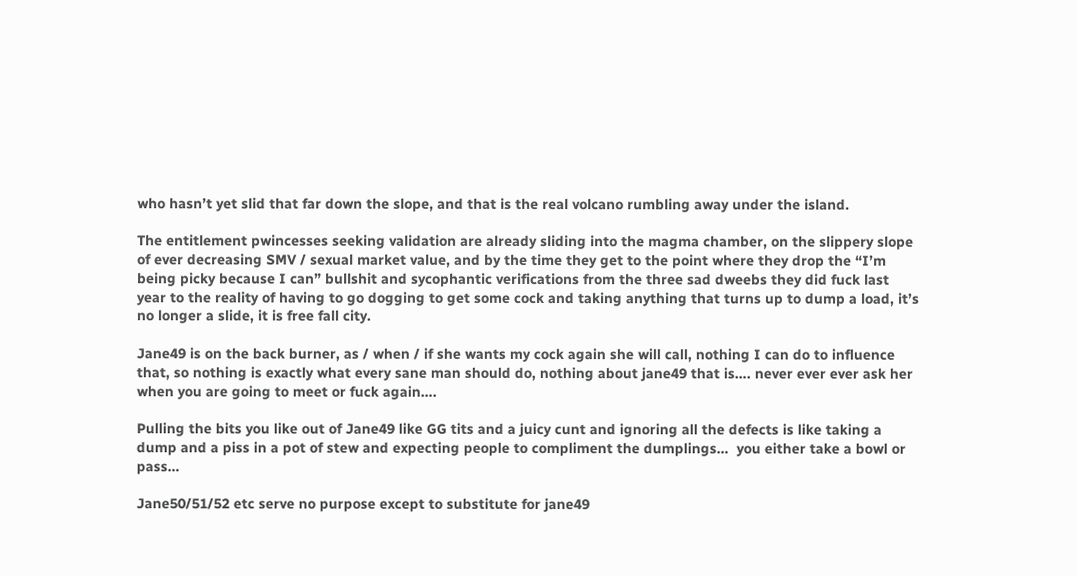who hasn’t yet slid that far down the slope, and that is the real volcano rumbling away under the island.

The entitlement pwincesses seeking validation are already sliding into the magma chamber, on the slippery slope of ever decreasing SMV / sexual market value, and by the time they get to the point where they drop the “I’m being picky because I can” bullshit and sycophantic verifications from the three sad dweebs they did fuck last year to the reality of having to go dogging to get some cock and taking anything that turns up to dump a load, it’s no longer a slide, it is free fall city.

Jane49 is on the back burner, as / when / if she wants my cock again she will call, nothing I can do to influence that, so nothing is exactly what every sane man should do, nothing about jane49 that is…. never ever ever ask her when you are going to meet or fuck again….

Pulling the bits you like out of Jane49 like GG tits and a juicy cunt and ignoring all the defects is like taking a dump and a piss in a pot of stew and expecting people to compliment the dumplings…  you either take a bowl or pass…

Jane50/51/52 etc serve no purpose except to substitute for jane49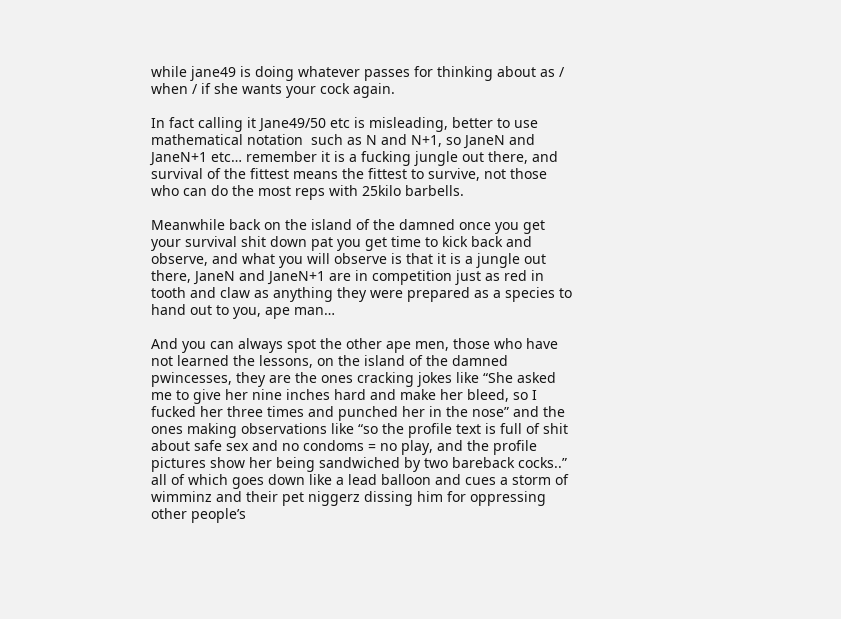while jane49 is doing whatever passes for thinking about as / when / if she wants your cock again.

In fact calling it Jane49/50 etc is misleading, better to use mathematical notation  such as N and N+1, so JaneN and JaneN+1 etc… remember it is a fucking jungle out there, and survival of the fittest means the fittest to survive, not those who can do the most reps with 25kilo barbells.

Meanwhile back on the island of the damned once you get your survival shit down pat you get time to kick back and observe, and what you will observe is that it is a jungle out there, JaneN and JaneN+1 are in competition just as red in tooth and claw as anything they were prepared as a species to hand out to you, ape man…

And you can always spot the other ape men, those who have not learned the lessons, on the island of the damned pwincesses, they are the ones cracking jokes like “She asked me to give her nine inches hard and make her bleed, so I fucked her three times and punched her in the nose” and the ones making observations like “so the profile text is full of shit about safe sex and no condoms = no play, and the profile pictures show her being sandwiched by two bareback cocks..” all of which goes down like a lead balloon and cues a storm of wimminz and their pet niggerz dissing him for oppressing other people’s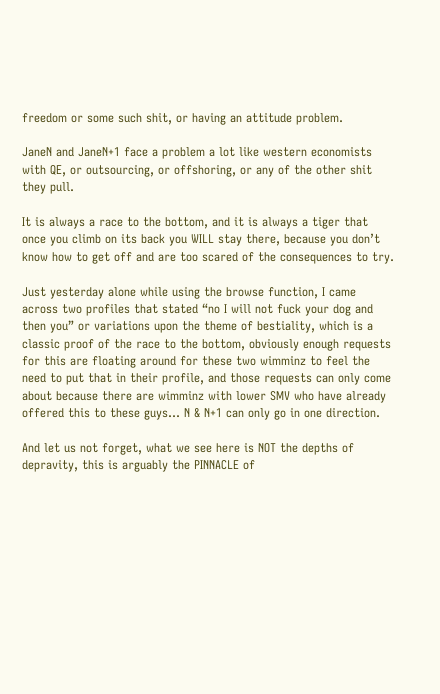freedom or some such shit, or having an attitude problem.

JaneN and JaneN+1 face a problem a lot like western economists with QE, or outsourcing, or offshoring, or any of the other shit they pull.

It is always a race to the bottom, and it is always a tiger that once you climb on its back you WILL stay there, because you don’t know how to get off and are too scared of the consequences to try.

Just yesterday alone while using the browse function, I came across two profiles that stated “no I will not fuck your dog and then you” or variations upon the theme of bestiality, which is a classic proof of the race to the bottom, obviously enough requests for this are floating around for these two wimminz to feel the need to put that in their profile, and those requests can only come about because there are wimminz with lower SMV who have already offered this to these guys… N & N+1 can only go in one direction.

And let us not forget, what we see here is NOT the depths of depravity, this is arguably the PINNACLE of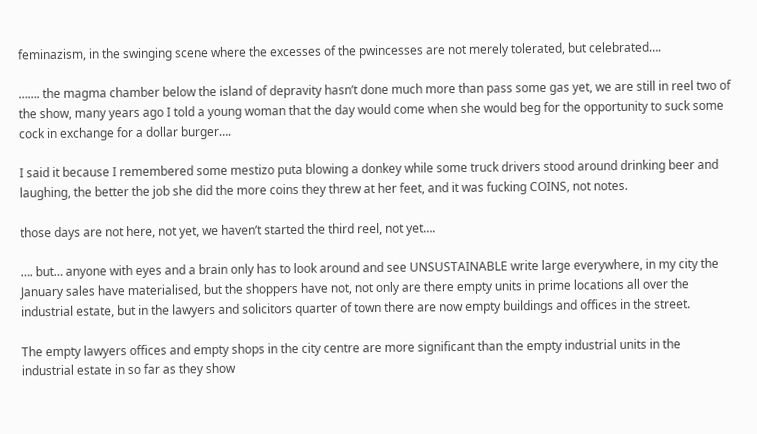feminazism, in the swinging scene where the excesses of the pwincesses are not merely tolerated, but celebrated….

……. the magma chamber below the island of depravity hasn’t done much more than pass some gas yet, we are still in reel two of the show, many years ago I told a young woman that the day would come when she would beg for the opportunity to suck some cock in exchange for a dollar burger….

I said it because I remembered some mestizo puta blowing a donkey while some truck drivers stood around drinking beer and laughing, the better the job she did the more coins they threw at her feet, and it was fucking COINS, not notes.

those days are not here, not yet, we haven’t started the third reel, not yet….

…. but… anyone with eyes and a brain only has to look around and see UNSUSTAINABLE write large everywhere, in my city the January sales have materialised, but the shoppers have not, not only are there empty units in prime locations all over the industrial estate, but in the lawyers and solicitors quarter of town there are now empty buildings and offices in the street.

The empty lawyers offices and empty shops in the city centre are more significant than the empty industrial units in the industrial estate in so far as they show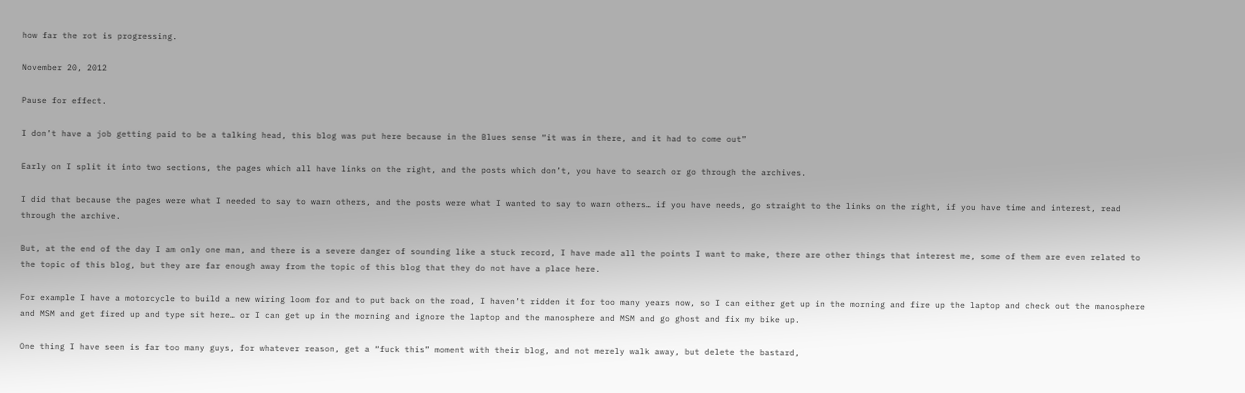how far the rot is progressing.

November 20, 2012

Pause for effect.

I don’t have a job getting paid to be a talking head, this blog was put here because in the Blues sense “it was in there, and it had to come out”

Early on I split it into two sections, the pages which all have links on the right, and the posts which don’t, you have to search or go through the archives.

I did that because the pages were what I needed to say to warn others, and the posts were what I wanted to say to warn others… if you have needs, go straight to the links on the right, if you have time and interest, read through the archive.

But, at the end of the day I am only one man, and there is a severe danger of sounding like a stuck record, I have made all the points I want to make, there are other things that interest me, some of them are even related to the topic of this blog, but they are far enough away from the topic of this blog that they do not have a place here.

For example I have a motorcycle to build a new wiring loom for and to put back on the road, I haven’t ridden it for too many years now, so I can either get up in the morning and fire up the laptop and check out the manosphere and MSM and get fired up and type sit here… or I can get up in the morning and ignore the laptop and the manosphere and MSM and go ghost and fix my bike up.

One thing I have seen is far too many guys, for whatever reason, get a “fuck this” moment with their blog, and not merely walk away, but delete the bastard,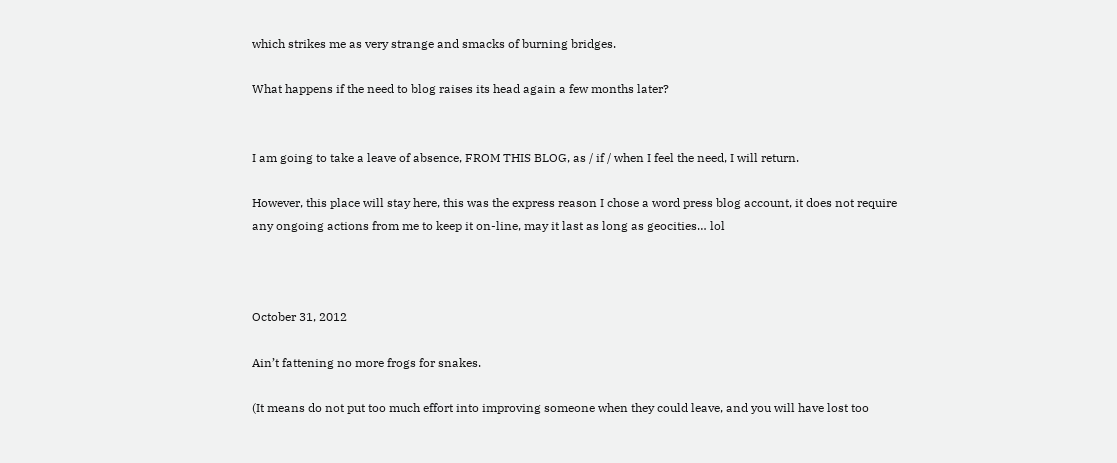which strikes me as very strange and smacks of burning bridges.

What happens if the need to blog raises its head again a few months later?


I am going to take a leave of absence, FROM THIS BLOG, as / if / when I feel the need, I will return.

However, this place will stay here, this was the express reason I chose a word press blog account, it does not require any ongoing actions from me to keep it on-line, may it last as long as geocities… lol



October 31, 2012

Ain’t fattening no more frogs for snakes.

(It means do not put too much effort into improving someone when they could leave, and you will have lost too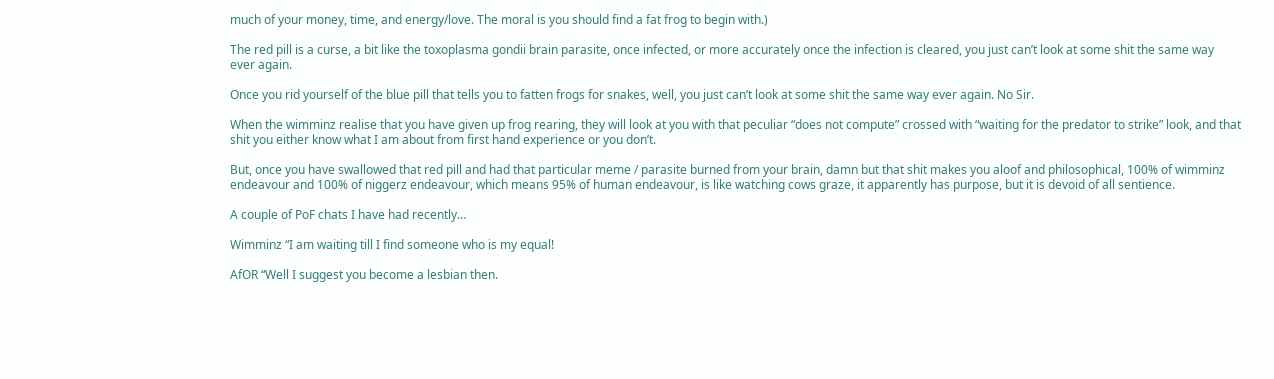much of your money, time, and energy/love. The moral is you should find a fat frog to begin with.)

The red pill is a curse, a bit like the toxoplasma gondii brain parasite, once infected, or more accurately once the infection is cleared, you just can’t look at some shit the same way ever again.

Once you rid yourself of the blue pill that tells you to fatten frogs for snakes, well, you just can’t look at some shit the same way ever again. No Sir.

When the wimminz realise that you have given up frog rearing, they will look at you with that peculiar “does not compute” crossed with “waiting for the predator to strike” look, and that shit you either know what I am about from first hand experience or you don’t.

But, once you have swallowed that red pill and had that particular meme / parasite burned from your brain, damn but that shit makes you aloof and philosophical, 100% of wimminz endeavour and 100% of niggerz endeavour, which means 95% of human endeavour, is like watching cows graze, it apparently has purpose, but it is devoid of all sentience.

A couple of PoF chats I have had recently…

Wimminz “I am waiting till I find someone who is my equal!

AfOR “Well I suggest you become a lesbian then.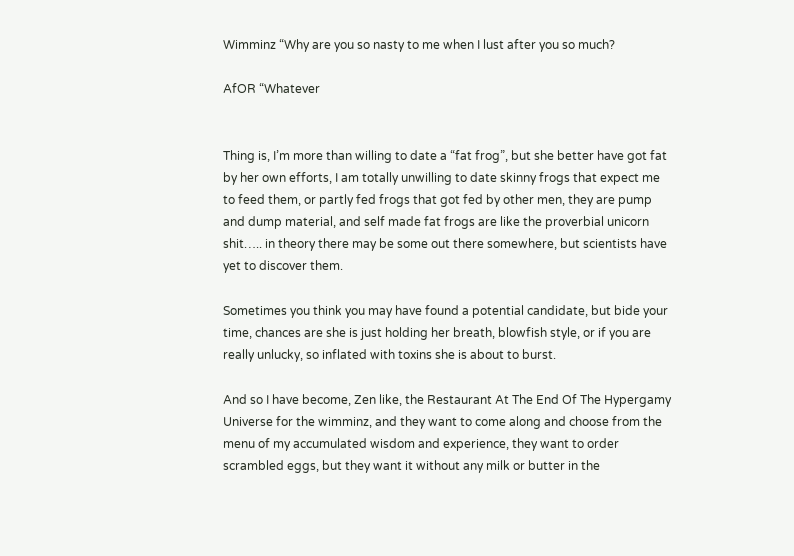Wimminz “Why are you so nasty to me when I lust after you so much?

AfOR “Whatever


Thing is, I’m more than willing to date a “fat frog”, but she better have got fat by her own efforts, I am totally unwilling to date skinny frogs that expect me to feed them, or partly fed frogs that got fed by other men, they are pump and dump material, and self made fat frogs are like the proverbial unicorn shit….. in theory there may be some out there somewhere, but scientists have yet to discover them.

Sometimes you think you may have found a potential candidate, but bide your time, chances are she is just holding her breath, blowfish style, or if you are really unlucky, so inflated with toxins she is about to burst.

And so I have become, Zen like, the Restaurant At The End Of The Hypergamy Universe for the wimminz, and they want to come along and choose from the menu of my accumulated wisdom and experience, they want to order scrambled eggs, but they want it without any milk or butter in the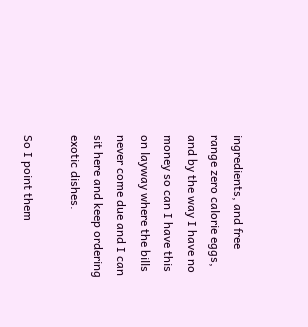ingredients, and free range zero calorie eggs, and by the way I have no money so can I have this on layway where the bills never come due and I can sit here and keep ordering exotic dishes.

So I point them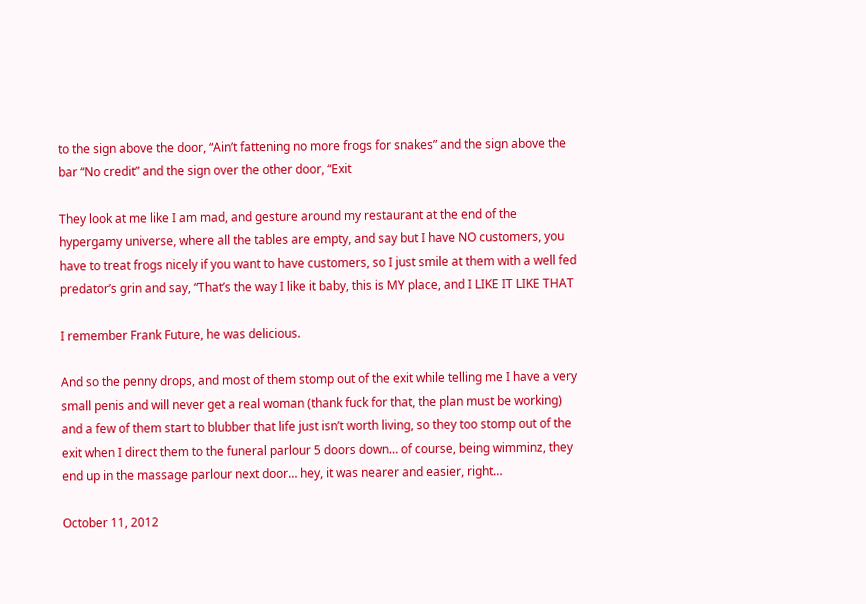to the sign above the door, “Ain’t fattening no more frogs for snakes” and the sign above the bar “No credit” and the sign over the other door, “Exit

They look at me like I am mad, and gesture around my restaurant at the end of the hypergamy universe, where all the tables are empty, and say but I have NO customers, you have to treat frogs nicely if you want to have customers, so I just smile at them with a well fed predator’s grin and say, “That’s the way I like it baby, this is MY place, and I LIKE IT LIKE THAT

I remember Frank Future, he was delicious.

And so the penny drops, and most of them stomp out of the exit while telling me I have a very small penis and will never get a real woman (thank fuck for that, the plan must be working) and a few of them start to blubber that life just isn’t worth living, so they too stomp out of the exit when I direct them to the funeral parlour 5 doors down… of course, being wimminz, they end up in the massage parlour next door… hey, it was nearer and easier, right…

October 11, 2012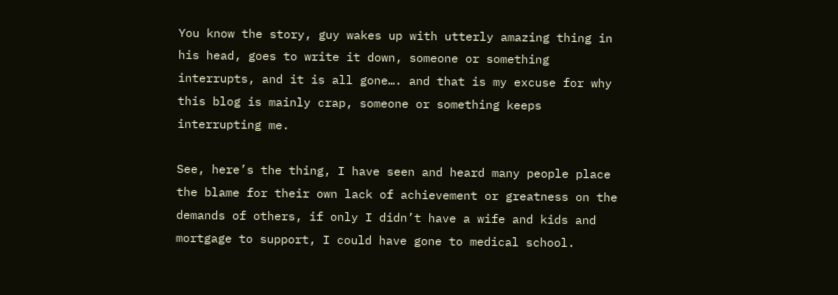You know the story, guy wakes up with utterly amazing thing in his head, goes to write it down, someone or something interrupts, and it is all gone…. and that is my excuse for why this blog is mainly crap, someone or something keeps interrupting me.

See, here’s the thing, I have seen and heard many people place the blame for their own lack of achievement or greatness on the demands of others, if only I didn’t have a wife and kids and mortgage to support, I could have gone to medical school.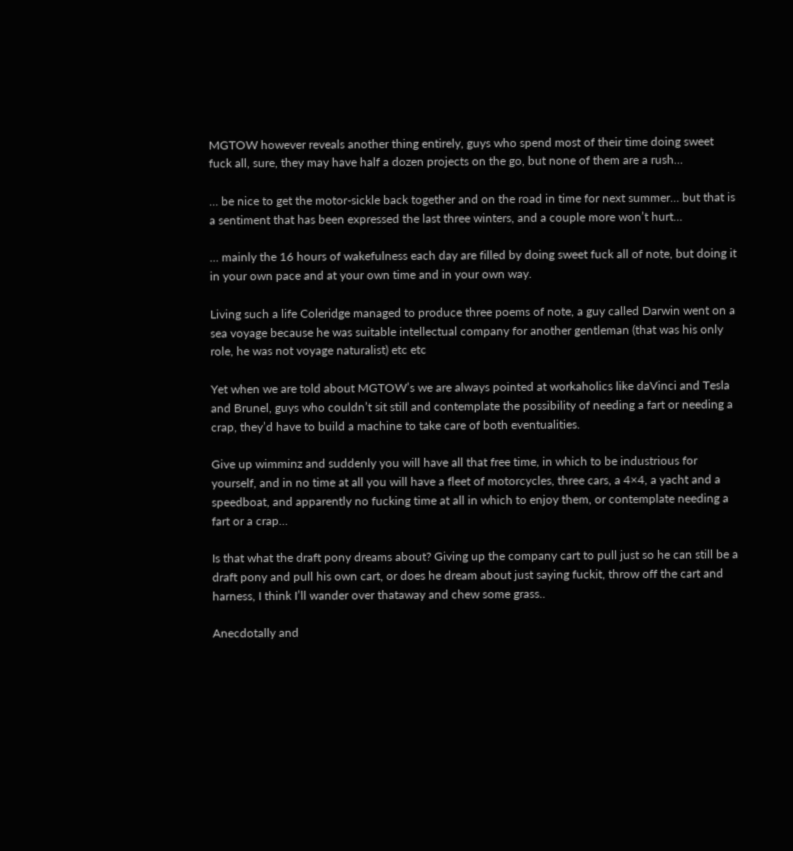MGTOW however reveals another thing entirely, guys who spend most of their time doing sweet fuck all, sure, they may have half a dozen projects on the go, but none of them are a rush…

… be nice to get the motor-sickle back together and on the road in time for next summer… but that is a sentiment that has been expressed the last three winters, and a couple more won’t hurt…

… mainly the 16 hours of wakefulness each day are filled by doing sweet fuck all of note, but doing it in your own pace and at your own time and in your own way.

Living such a life Coleridge managed to produce three poems of note, a guy called Darwin went on a sea voyage because he was suitable intellectual company for another gentleman (that was his only role, he was not voyage naturalist) etc etc

Yet when we are told about MGTOW’s we are always pointed at workaholics like daVinci and Tesla and Brunel, guys who couldn’t sit still and contemplate the possibility of needing a fart or needing a crap, they’d have to build a machine to take care of both eventualities.

Give up wimminz and suddenly you will have all that free time, in which to be industrious for yourself, and in no time at all you will have a fleet of motorcycles, three cars, a 4×4, a yacht and a speedboat, and apparently no fucking time at all in which to enjoy them, or contemplate needing a fart or a crap…

Is that what the draft pony dreams about? Giving up the company cart to pull just so he can still be a draft pony and pull his own cart, or does he dream about just saying fuckit, throw off the cart and harness, I think I’ll wander over thataway and chew some grass..

Anecdotally and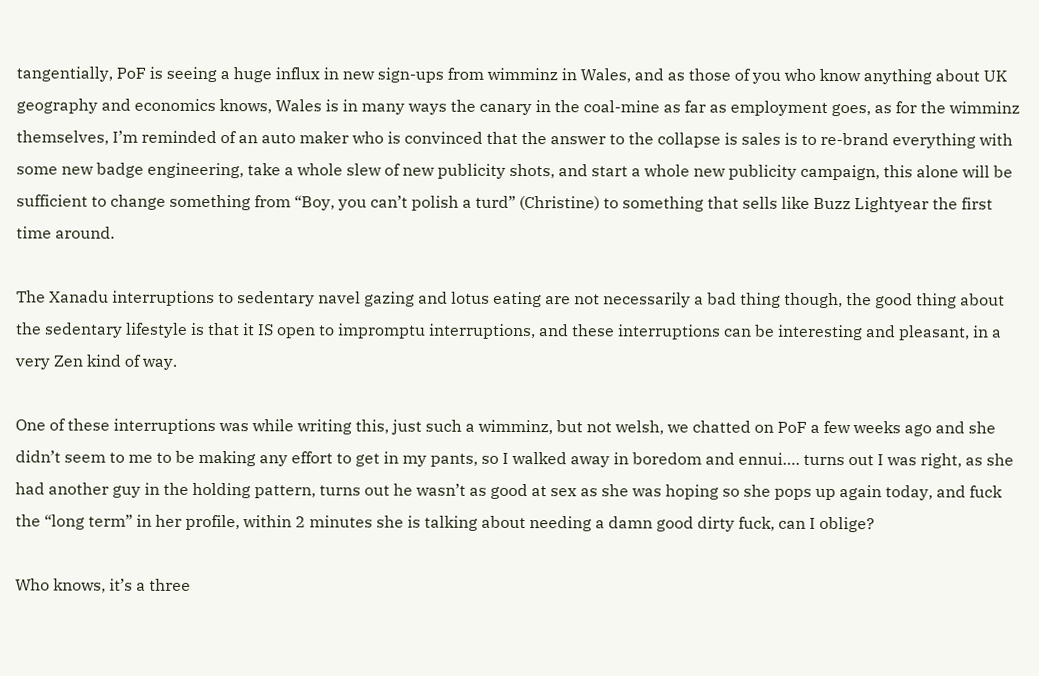tangentially, PoF is seeing a huge influx in new sign-ups from wimminz in Wales, and as those of you who know anything about UK geography and economics knows, Wales is in many ways the canary in the coal-mine as far as employment goes, as for the wimminz themselves, I’m reminded of an auto maker who is convinced that the answer to the collapse is sales is to re-brand everything with some new badge engineering, take a whole slew of new publicity shots, and start a whole new publicity campaign, this alone will be sufficient to change something from “Boy, you can’t polish a turd” (Christine) to something that sells like Buzz Lightyear the first time around.

The Xanadu interruptions to sedentary navel gazing and lotus eating are not necessarily a bad thing though, the good thing about the sedentary lifestyle is that it IS open to impromptu interruptions, and these interruptions can be interesting and pleasant, in a very Zen kind of way.

One of these interruptions was while writing this, just such a wimminz, but not welsh, we chatted on PoF a few weeks ago and she didn’t seem to me to be making any effort to get in my pants, so I walked away in boredom and ennui…. turns out I was right, as she had another guy in the holding pattern, turns out he wasn’t as good at sex as she was hoping so she pops up again today, and fuck the “long term” in her profile, within 2 minutes she is talking about needing a damn good dirty fuck, can I oblige?

Who knows, it’s a three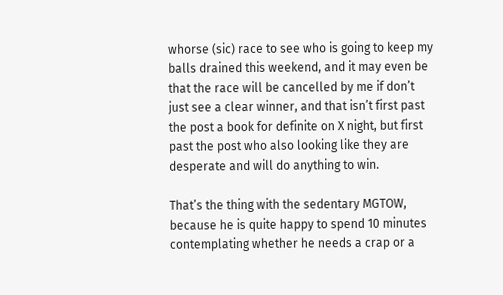whorse (sic) race to see who is going to keep my balls drained this weekend, and it may even be that the race will be cancelled by me if don’t just see a clear winner, and that isn’t first past the post a book for definite on X night, but first past the post who also looking like they are desperate and will do anything to win.

That’s the thing with the sedentary MGTOW, because he is quite happy to spend 10 minutes contemplating whether he needs a crap or a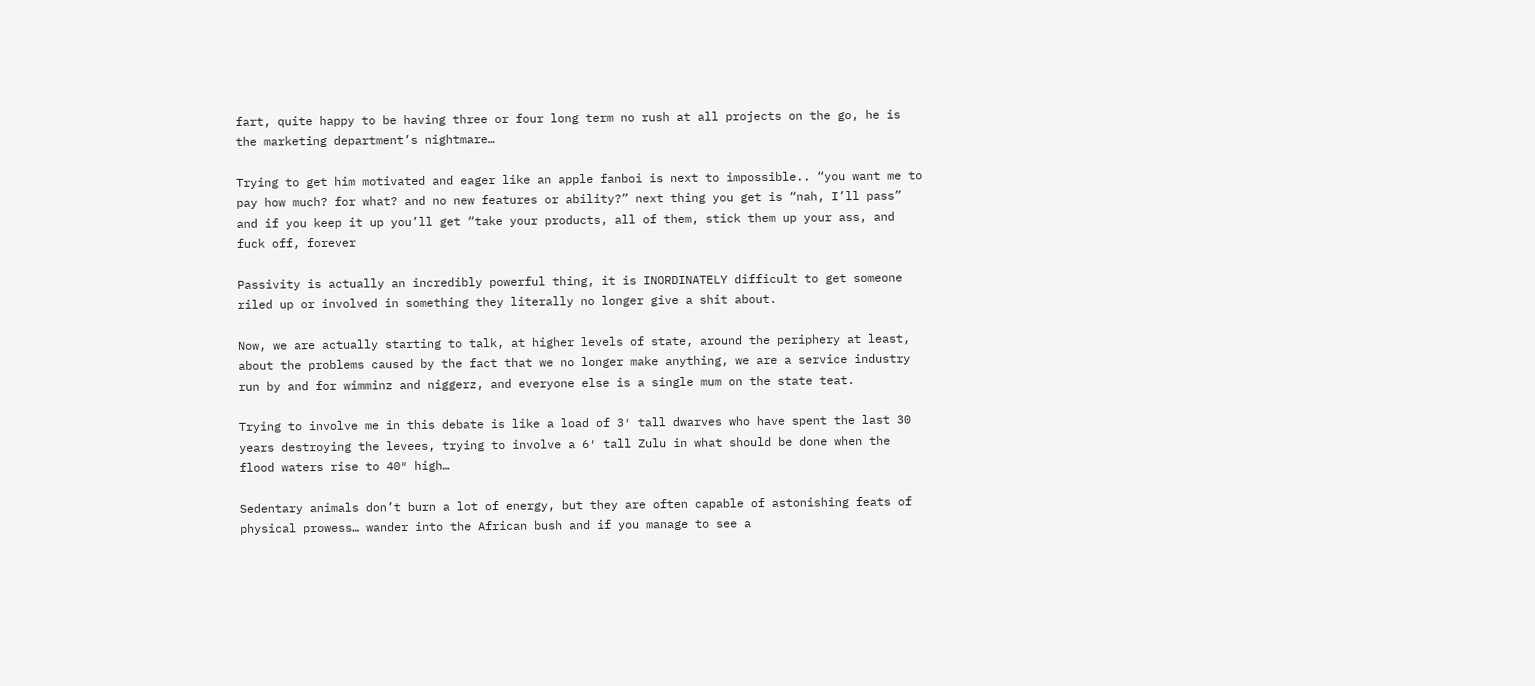fart, quite happy to be having three or four long term no rush at all projects on the go, he is the marketing department’s nightmare…

Trying to get him motivated and eager like an apple fanboi is next to impossible.. “you want me to pay how much? for what? and no new features or ability?” next thing you get is “nah, I’ll pass” and if you keep it up you’ll get “take your products, all of them, stick them up your ass, and fuck off, forever

Passivity is actually an incredibly powerful thing, it is INORDINATELY difficult to get someone riled up or involved in something they literally no longer give a shit about.

Now, we are actually starting to talk, at higher levels of state, around the periphery at least, about the problems caused by the fact that we no longer make anything, we are a service industry run by and for wimminz and niggerz, and everyone else is a single mum on the state teat.

Trying to involve me in this debate is like a load of 3′ tall dwarves who have spent the last 30 years destroying the levees, trying to involve a 6′ tall Zulu in what should be done when the flood waters rise to 40″ high…

Sedentary animals don’t burn a lot of energy, but they are often capable of astonishing feats of physical prowess… wander into the African bush and if you manage to see a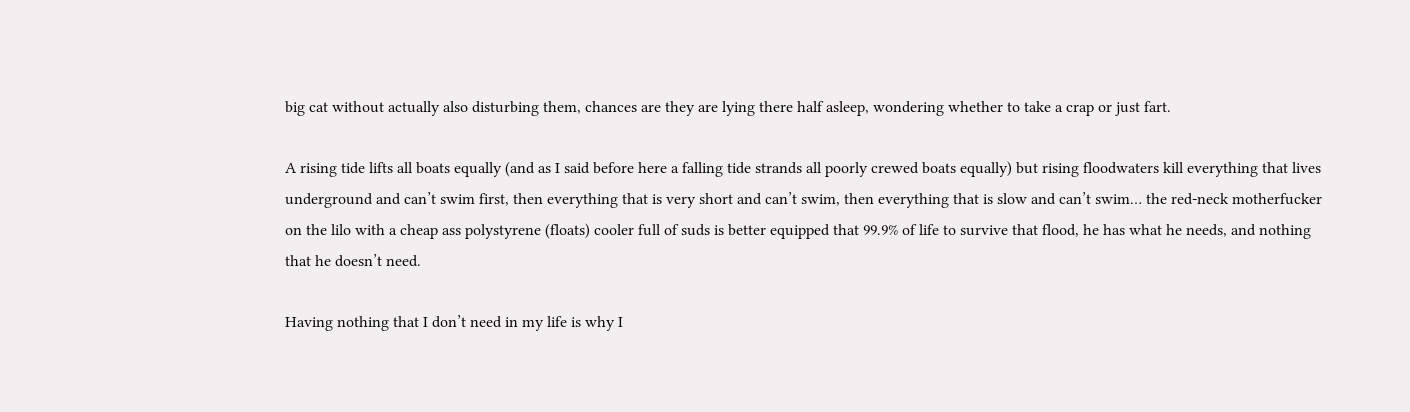big cat without actually also disturbing them, chances are they are lying there half asleep, wondering whether to take a crap or just fart.

A rising tide lifts all boats equally (and as I said before here a falling tide strands all poorly crewed boats equally) but rising floodwaters kill everything that lives underground and can’t swim first, then everything that is very short and can’t swim, then everything that is slow and can’t swim… the red-neck motherfucker on the lilo with a cheap ass polystyrene (floats) cooler full of suds is better equipped that 99.9% of life to survive that flood, he has what he needs, and nothing that he doesn’t need.

Having nothing that I don’t need in my life is why I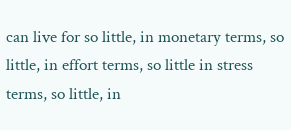can live for so little, in monetary terms, so little, in effort terms, so little in stress terms, so little, in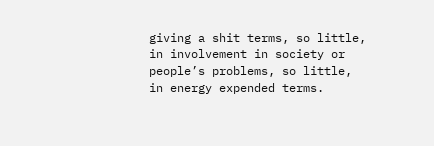giving a shit terms, so little, in involvement in society or people’s problems, so little, in energy expended terms.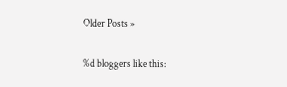Older Posts »

%d bloggers like this: